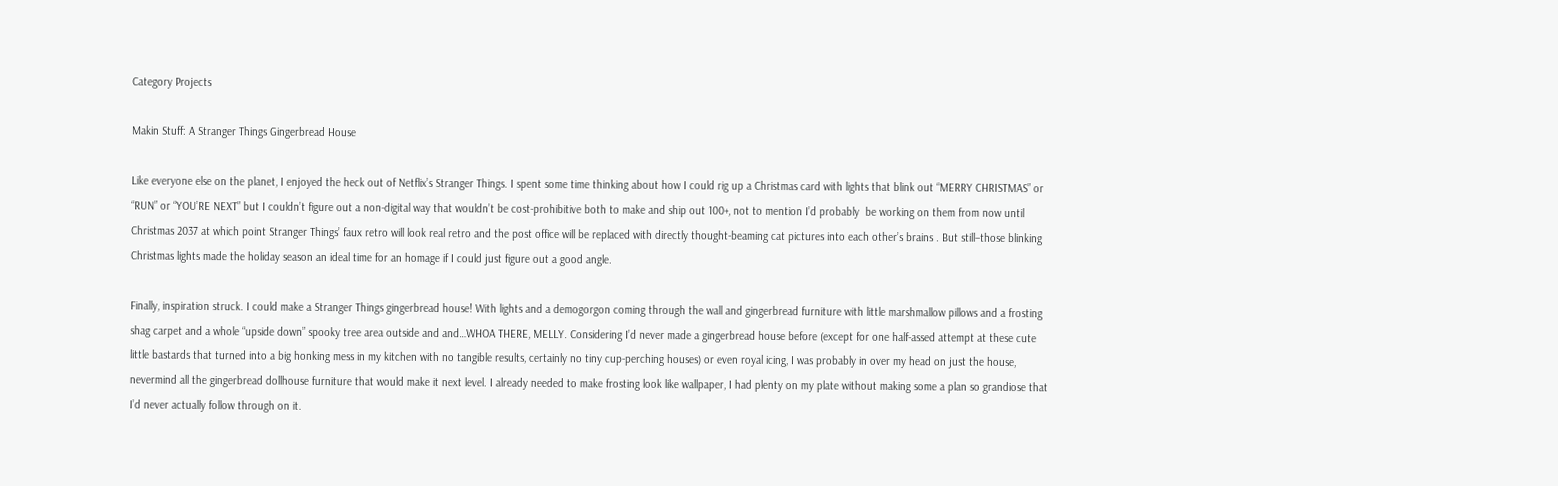Category Projects

Makin Stuff: A Stranger Things Gingerbread House

Like everyone else on the planet, I enjoyed the heck out of Netflix’s Stranger Things. I spent some time thinking about how I could rig up a Christmas card with lights that blink out “MERRY CHRISTMAS” or “RUN” or “YOU’RE NEXT” but I couldn’t figure out a non-digital way that wouldn’t be cost-prohibitive both to make and ship out 100+, not to mention I’d probably  be working on them from now until Christmas 2037 at which point Stranger Things’ faux retro will look real retro and the post office will be replaced with directly thought-beaming cat pictures into each other’s brains . But still–those blinking Christmas lights made the holiday season an ideal time for an homage if I could just figure out a good angle.

Finally, inspiration struck. I could make a Stranger Things gingerbread house! With lights and a demogorgon coming through the wall and gingerbread furniture with little marshmallow pillows and a frosting shag carpet and a whole “upside down” spooky tree area outside and and…WHOA THERE, MELLY. Considering I’d never made a gingerbread house before (except for one half-assed attempt at these cute little bastards that turned into a big honking mess in my kitchen with no tangible results, certainly no tiny cup-perching houses) or even royal icing, I was probably in over my head on just the house, nevermind all the gingerbread dollhouse furniture that would make it next level. I already needed to make frosting look like wallpaper, I had plenty on my plate without making some a plan so grandiose that I’d never actually follow through on it.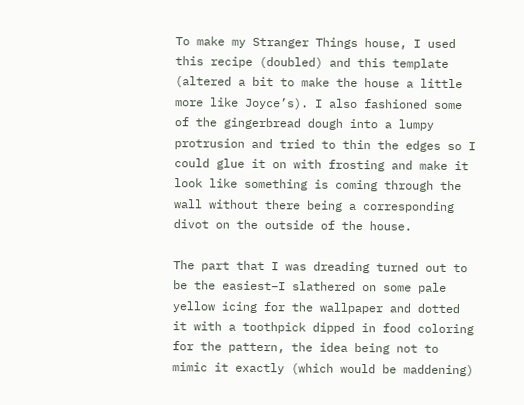To make my Stranger Things house, I used this recipe (doubled) and this template (altered a bit to make the house a little more like Joyce’s). I also fashioned some of the gingerbread dough into a lumpy protrusion and tried to thin the edges so I could glue it on with frosting and make it look like something is coming through the wall without there being a corresponding divot on the outside of the house.

The part that I was dreading turned out to be the easiest–I slathered on some pale yellow icing for the wallpaper and dotted it with a toothpick dipped in food coloring for the pattern, the idea being not to mimic it exactly (which would be maddening)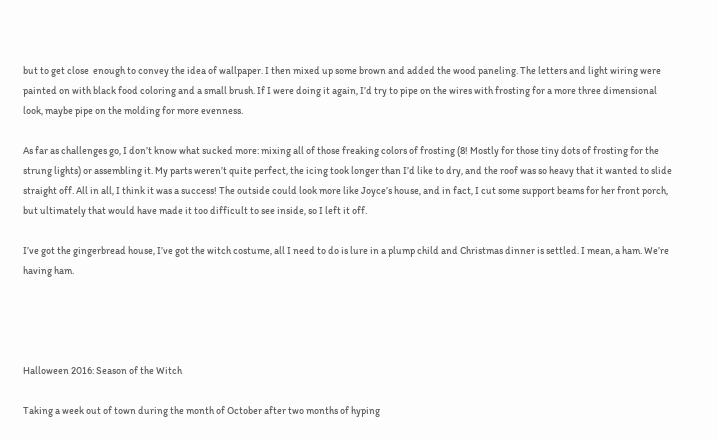but to get close  enough to convey the idea of wallpaper. I then mixed up some brown and added the wood paneling. The letters and light wiring were painted on with black food coloring and a small brush. If I were doing it again, I’d try to pipe on the wires with frosting for a more three dimensional look, maybe pipe on the molding for more evenness.

As far as challenges go, I don’t know what sucked more: mixing all of those freaking colors of frosting (8! Mostly for those tiny dots of frosting for the strung lights) or assembling it. My parts weren’t quite perfect, the icing took longer than I’d like to dry, and the roof was so heavy that it wanted to slide straight off. All in all, I think it was a success! The outside could look more like Joyce’s house, and in fact, I cut some support beams for her front porch, but ultimately that would have made it too difficult to see inside, so I left it off.

I’ve got the gingerbread house, I’ve got the witch costume, all I need to do is lure in a plump child and Christmas dinner is settled. I mean, a ham. We’re having ham.




Halloween 2016: Season of the Witch

Taking a week out of town during the month of October after two months of hyping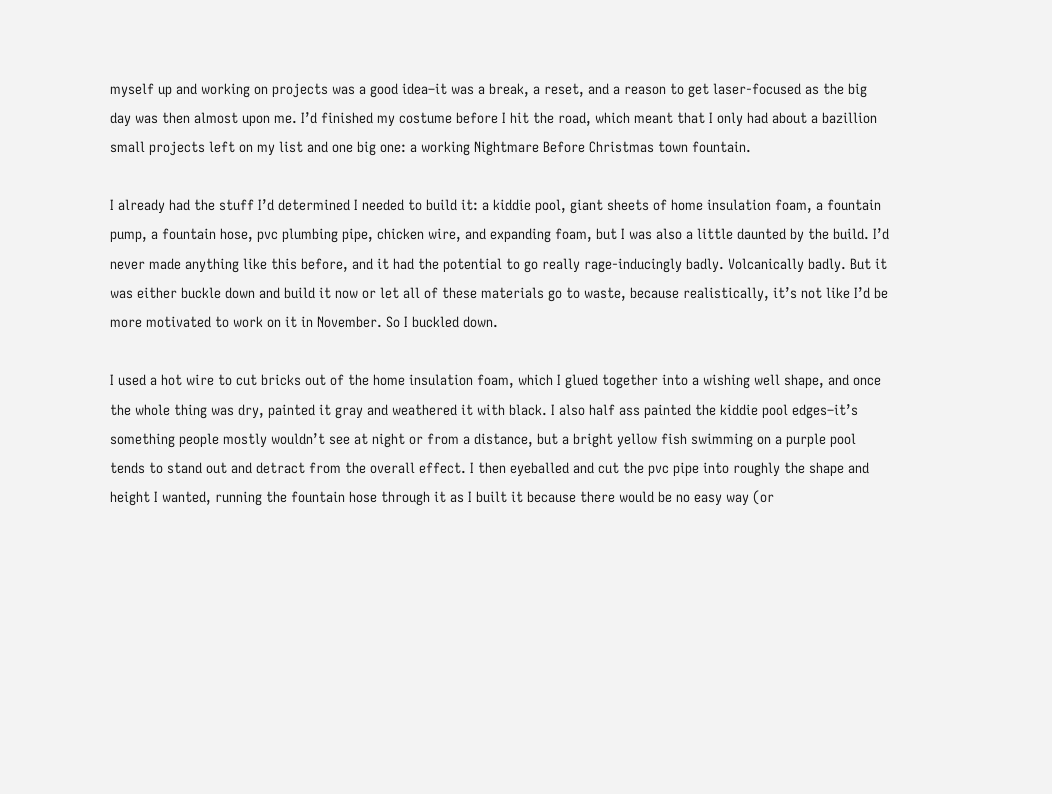myself up and working on projects was a good idea–it was a break, a reset, and a reason to get laser-focused as the big day was then almost upon me. I’d finished my costume before I hit the road, which meant that I only had about a bazillion small projects left on my list and one big one: a working Nightmare Before Christmas town fountain.

I already had the stuff I’d determined I needed to build it: a kiddie pool, giant sheets of home insulation foam, a fountain pump, a fountain hose, pvc plumbing pipe, chicken wire, and expanding foam, but I was also a little daunted by the build. I’d never made anything like this before, and it had the potential to go really rage-inducingly badly. Volcanically badly. But it was either buckle down and build it now or let all of these materials go to waste, because realistically, it’s not like I’d be more motivated to work on it in November. So I buckled down.

I used a hot wire to cut bricks out of the home insulation foam, which I glued together into a wishing well shape, and once the whole thing was dry, painted it gray and weathered it with black. I also half ass painted the kiddie pool edges–it’s something people mostly wouldn’t see at night or from a distance, but a bright yellow fish swimming on a purple pool tends to stand out and detract from the overall effect. I then eyeballed and cut the pvc pipe into roughly the shape and height I wanted, running the fountain hose through it as I built it because there would be no easy way (or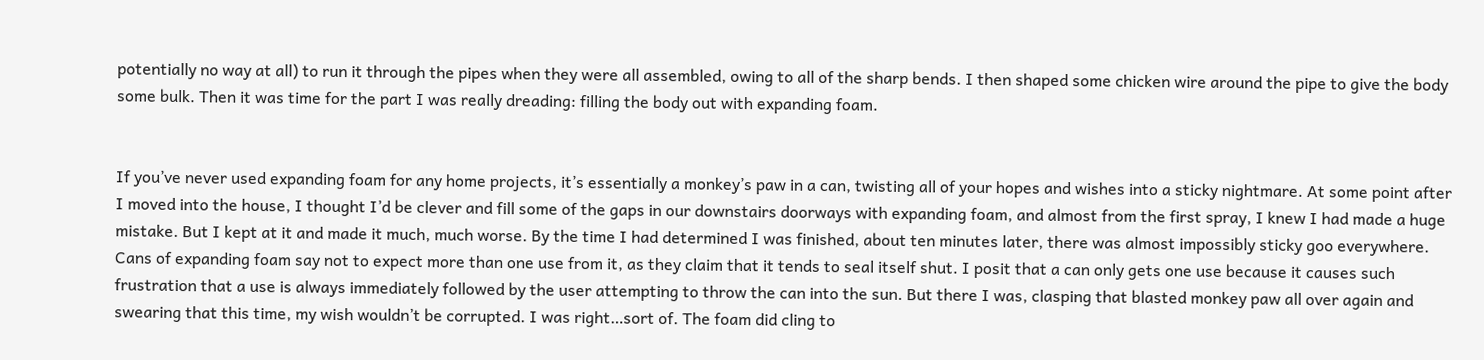potentially no way at all) to run it through the pipes when they were all assembled, owing to all of the sharp bends. I then shaped some chicken wire around the pipe to give the body some bulk. Then it was time for the part I was really dreading: filling the body out with expanding foam.


If you’ve never used expanding foam for any home projects, it’s essentially a monkey’s paw in a can, twisting all of your hopes and wishes into a sticky nightmare. At some point after I moved into the house, I thought I’d be clever and fill some of the gaps in our downstairs doorways with expanding foam, and almost from the first spray, I knew I had made a huge mistake. But I kept at it and made it much, much worse. By the time I had determined I was finished, about ten minutes later, there was almost impossibly sticky goo everywhere. Cans of expanding foam say not to expect more than one use from it, as they claim that it tends to seal itself shut. I posit that a can only gets one use because it causes such frustration that a use is always immediately followed by the user attempting to throw the can into the sun. But there I was, clasping that blasted monkey paw all over again and swearing that this time, my wish wouldn’t be corrupted. I was right…sort of. The foam did cling to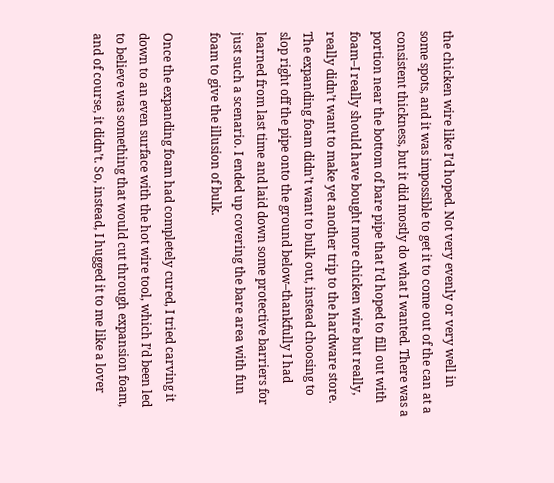the chicken wire like I’d hoped. Not very evenly or very well in some spots, and it was impossible to get it to come out of the can at a consistent thickness, but it did mostly do what I wanted. There was a portion near the bottom of bare pipe that I’d hoped to fill out with foam–I really should have bought more chicken wire but really, really didn’t want to make yet another trip to the hardware store. The expanding foam didn’t want to bulk out, instead choosing to slop right off the pipe onto the ground below–thankfully I had learned from last time and laid down some protective barriers for just such a scenario. I ended up covering the bare area with fun foam to give the illusion of bulk.

Once the expanding foam had completely cured, I tried carving it down to an even surface with the hot wire tool, which I’d been led to believe was something that would cut through expansion foam, and of course, it didn’t. So, instead, I hugged it to me like a lover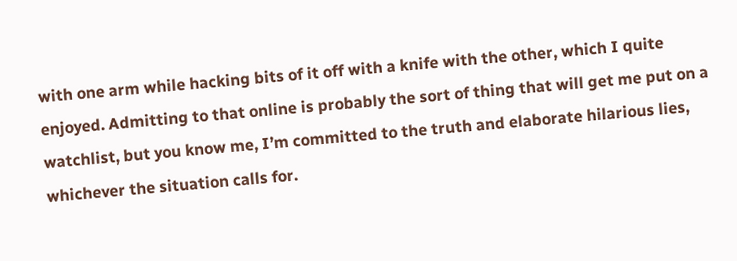with one arm while hacking bits of it off with a knife with the other, which I quite enjoyed. Admitting to that online is probably the sort of thing that will get me put on a watchlist, but you know me, I’m committed to the truth and elaborate hilarious lies, whichever the situation calls for.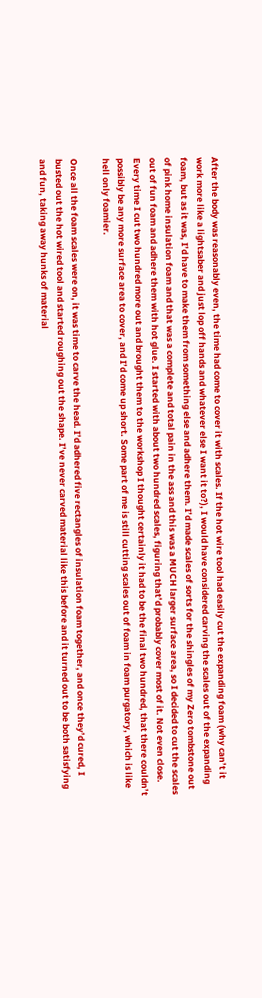After the body was reasonably even, the time had come to cover it with scales. If the hot wire tool had easily cut the expanding foam (why can’t it work more like a lightsaber and just lop off hands and whatever else I want it to?), I would have considered carving the scales out of the expanding foam, but as it was, I’d have to make them from something else and adhere them. I’d made scales of sorts for the shingles of my Zero tombstone out of pink home insulation foam and that was a complete and total pain in the ass and this was a MUCH larger surface area, so I decided to cut the scales out of fun foam and adhere them with hot glue. I started with about two hundred scales, figuring that’d probably cover most of it. Not even close. Every time I cut two hundred more out and brought them to the workshop I thought certainly it had to be the final two hundred, that there couldn’t possibly be any more surface area to cover, and I’d come up short. Some part of me is still cutting scales out of foam in foam purgatory, which is like hell only foamier.

Once all the foam scales were on, it was time to carve the head. I’d adhered five rectangles of insulation foam together, and once they’d cured, I busted out the hot wired tool and started roughing out the shape. I’ve never carved material like this before and it turned out to be both satisfying and fun, taking away hunks of material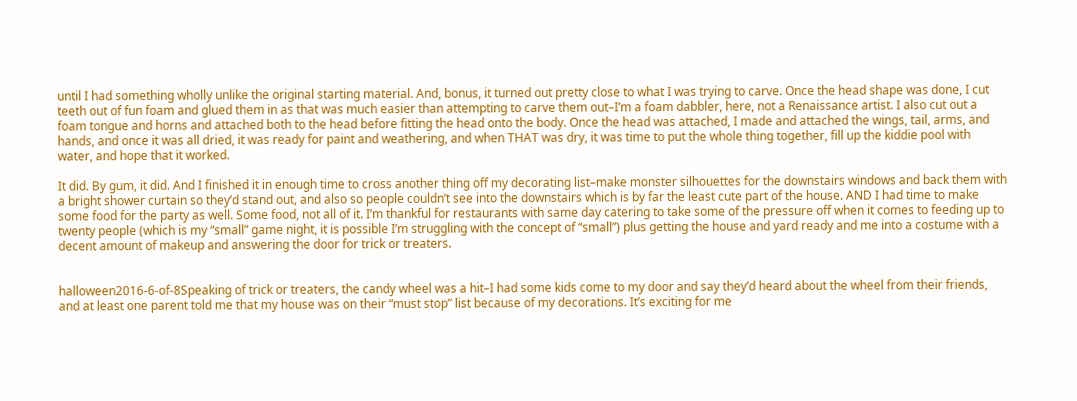until I had something wholly unlike the original starting material. And, bonus, it turned out pretty close to what I was trying to carve. Once the head shape was done, I cut teeth out of fun foam and glued them in as that was much easier than attempting to carve them out–I’m a foam dabbler, here, not a Renaissance artist. I also cut out a foam tongue and horns and attached both to the head before fitting the head onto the body. Once the head was attached, I made and attached the wings, tail, arms, and hands, and once it was all dried, it was ready for paint and weathering, and when THAT was dry, it was time to put the whole thing together, fill up the kiddie pool with water, and hope that it worked.

It did. By gum, it did. And I finished it in enough time to cross another thing off my decorating list–make monster silhouettes for the downstairs windows and back them with a bright shower curtain so they’d stand out, and also so people couldn’t see into the downstairs which is by far the least cute part of the house. AND I had time to make some food for the party as well. Some food, not all of it. I’m thankful for restaurants with same day catering to take some of the pressure off when it comes to feeding up to twenty people (which is my “small” game night, it is possible I’m struggling with the concept of “small”) plus getting the house and yard ready and me into a costume with a decent amount of makeup and answering the door for trick or treaters.


halloween2016-6-of-8Speaking of trick or treaters, the candy wheel was a hit–I had some kids come to my door and say they’d heard about the wheel from their friends, and at least one parent told me that my house was on their “must stop” list because of my decorations. It’s exciting for me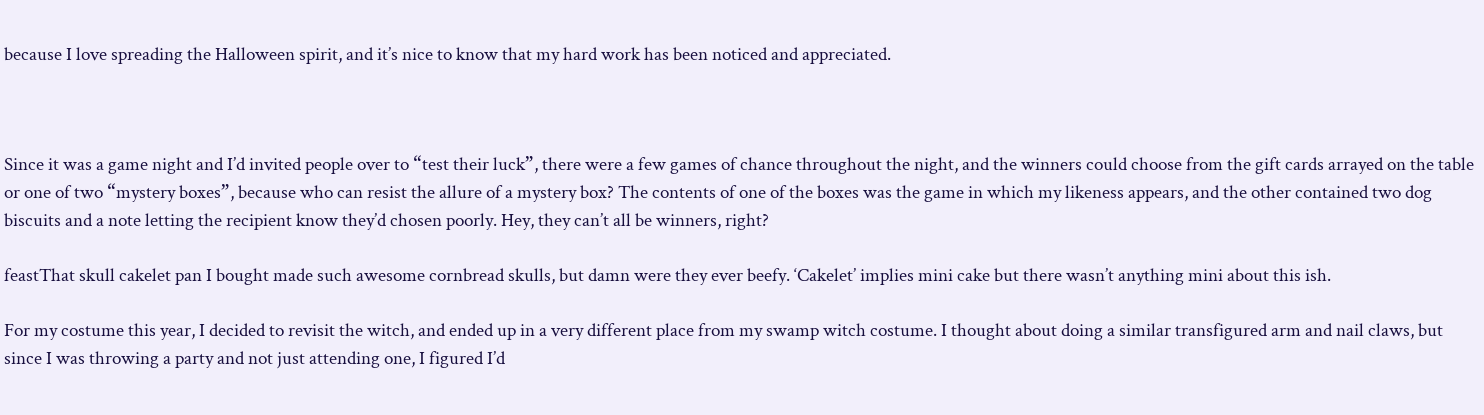because I love spreading the Halloween spirit, and it’s nice to know that my hard work has been noticed and appreciated.



Since it was a game night and I’d invited people over to “test their luck”, there were a few games of chance throughout the night, and the winners could choose from the gift cards arrayed on the table or one of two “mystery boxes”, because who can resist the allure of a mystery box? The contents of one of the boxes was the game in which my likeness appears, and the other contained two dog biscuits and a note letting the recipient know they’d chosen poorly. Hey, they can’t all be winners, right?

feastThat skull cakelet pan I bought made such awesome cornbread skulls, but damn were they ever beefy. ‘Cakelet’ implies mini cake but there wasn’t anything mini about this ish.

For my costume this year, I decided to revisit the witch, and ended up in a very different place from my swamp witch costume. I thought about doing a similar transfigured arm and nail claws, but since I was throwing a party and not just attending one, I figured I’d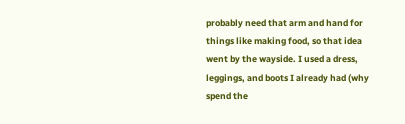probably need that arm and hand for things like making food, so that idea went by the wayside. I used a dress, leggings, and boots I already had (why spend the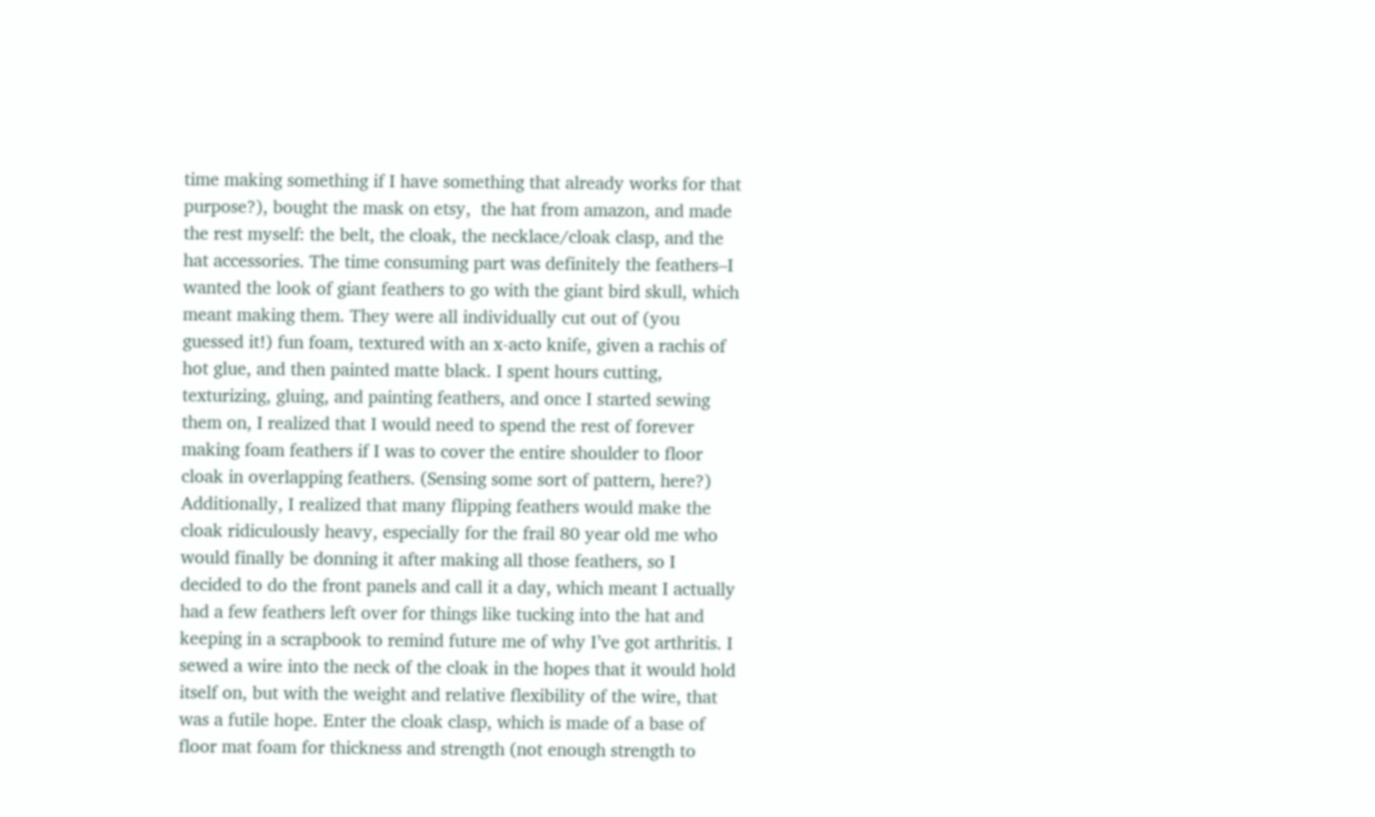time making something if I have something that already works for that purpose?), bought the mask on etsy,  the hat from amazon, and made the rest myself: the belt, the cloak, the necklace/cloak clasp, and the hat accessories. The time consuming part was definitely the feathers–I wanted the look of giant feathers to go with the giant bird skull, which meant making them. They were all individually cut out of (you guessed it!) fun foam, textured with an x-acto knife, given a rachis of hot glue, and then painted matte black. I spent hours cutting, texturizing, gluing, and painting feathers, and once I started sewing them on, I realized that I would need to spend the rest of forever making foam feathers if I was to cover the entire shoulder to floor cloak in overlapping feathers. (Sensing some sort of pattern, here?) Additionally, I realized that many flipping feathers would make the cloak ridiculously heavy, especially for the frail 80 year old me who would finally be donning it after making all those feathers, so I decided to do the front panels and call it a day, which meant I actually had a few feathers left over for things like tucking into the hat and keeping in a scrapbook to remind future me of why I’ve got arthritis. I sewed a wire into the neck of the cloak in the hopes that it would hold itself on, but with the weight and relative flexibility of the wire, that was a futile hope. Enter the cloak clasp, which is made of a base of floor mat foam for thickness and strength (not enough strength to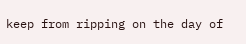keep from ripping on the day of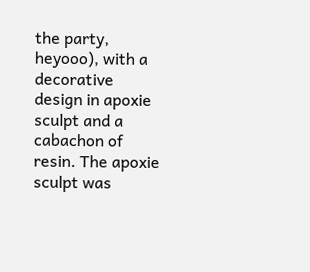the party, heyooo), with a decorative design in apoxie sculpt and a cabachon of resin. The apoxie sculpt was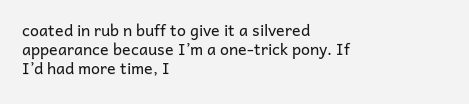coated in rub n buff to give it a silvered appearance because I’m a one-trick pony. If I’d had more time, I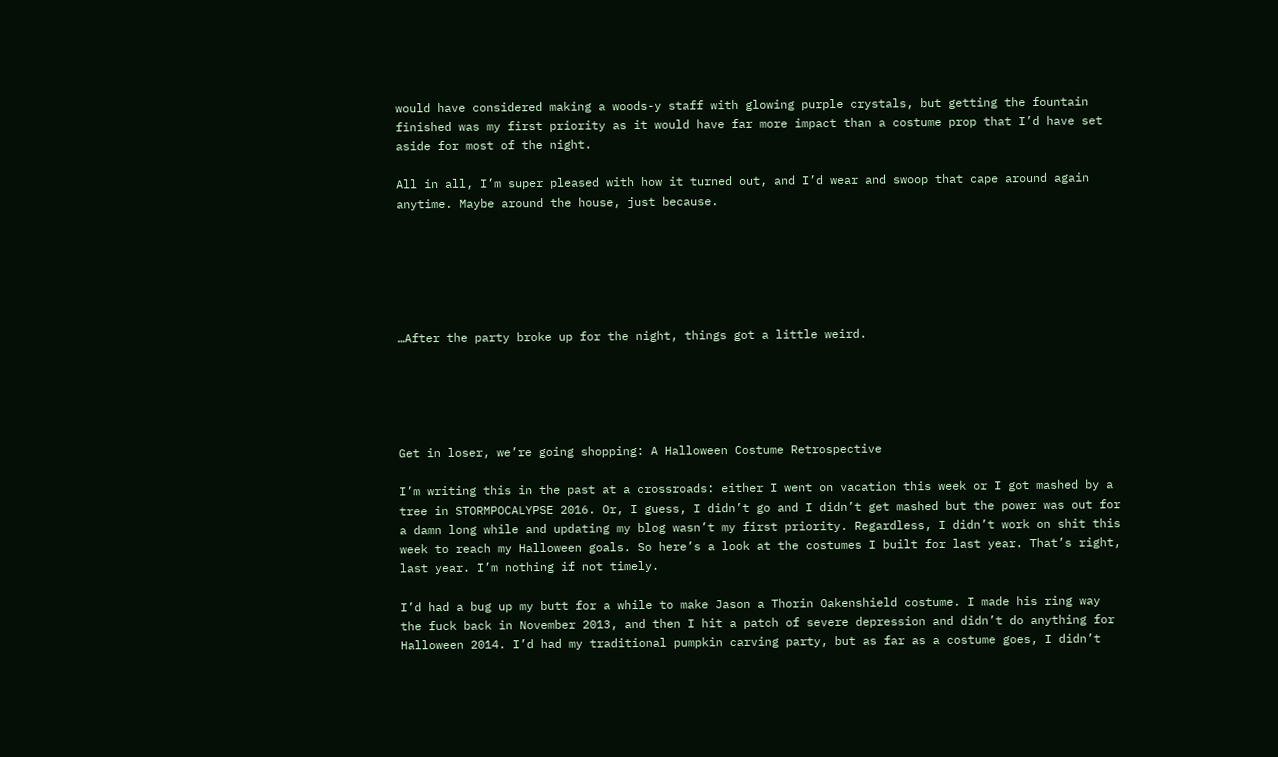would have considered making a woods-y staff with glowing purple crystals, but getting the fountain finished was my first priority as it would have far more impact than a costume prop that I’d have set aside for most of the night.

All in all, I’m super pleased with how it turned out, and I’d wear and swoop that cape around again anytime. Maybe around the house, just because.






…After the party broke up for the night, things got a little weird.





Get in loser, we’re going shopping: A Halloween Costume Retrospective

I’m writing this in the past at a crossroads: either I went on vacation this week or I got mashed by a tree in STORMPOCALYPSE 2016. Or, I guess, I didn’t go and I didn’t get mashed but the power was out for a damn long while and updating my blog wasn’t my first priority. Regardless, I didn’t work on shit this week to reach my Halloween goals. So here’s a look at the costumes I built for last year. That’s right, last year. I’m nothing if not timely.

I’d had a bug up my butt for a while to make Jason a Thorin Oakenshield costume. I made his ring way the fuck back in November 2013, and then I hit a patch of severe depression and didn’t do anything for Halloween 2014. I’d had my traditional pumpkin carving party, but as far as a costume goes, I didn’t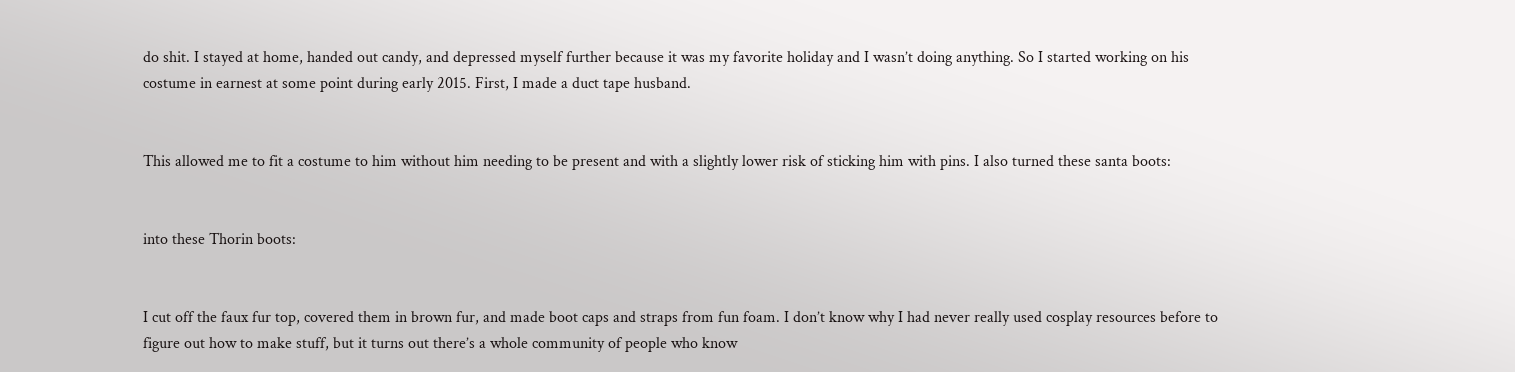do shit. I stayed at home, handed out candy, and depressed myself further because it was my favorite holiday and I wasn’t doing anything. So I started working on his costume in earnest at some point during early 2015. First, I made a duct tape husband.


This allowed me to fit a costume to him without him needing to be present and with a slightly lower risk of sticking him with pins. I also turned these santa boots:


into these Thorin boots:


I cut off the faux fur top, covered them in brown fur, and made boot caps and straps from fun foam. I don’t know why I had never really used cosplay resources before to figure out how to make stuff, but it turns out there’s a whole community of people who know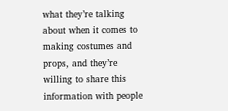what they’re talking about when it comes to making costumes and props, and they’re willing to share this information with people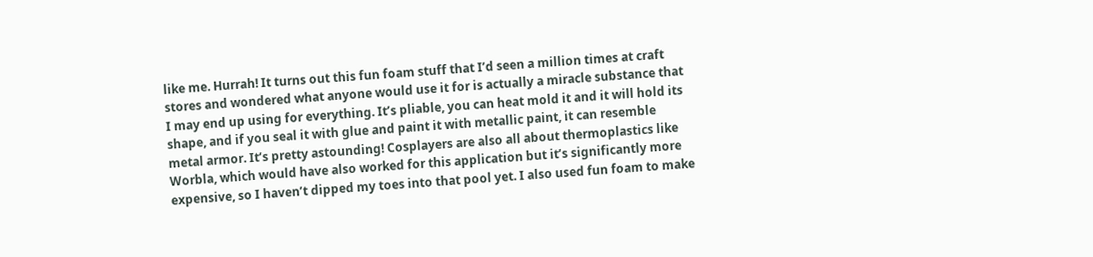like me. Hurrah! It turns out this fun foam stuff that I’d seen a million times at craft stores and wondered what anyone would use it for is actually a miracle substance that I may end up using for everything. It’s pliable, you can heat mold it and it will hold its shape, and if you seal it with glue and paint it with metallic paint, it can resemble metal armor. It’s pretty astounding! Cosplayers are also all about thermoplastics like Worbla, which would have also worked for this application but it’s significantly more expensive, so I haven’t dipped my toes into that pool yet. I also used fun foam to make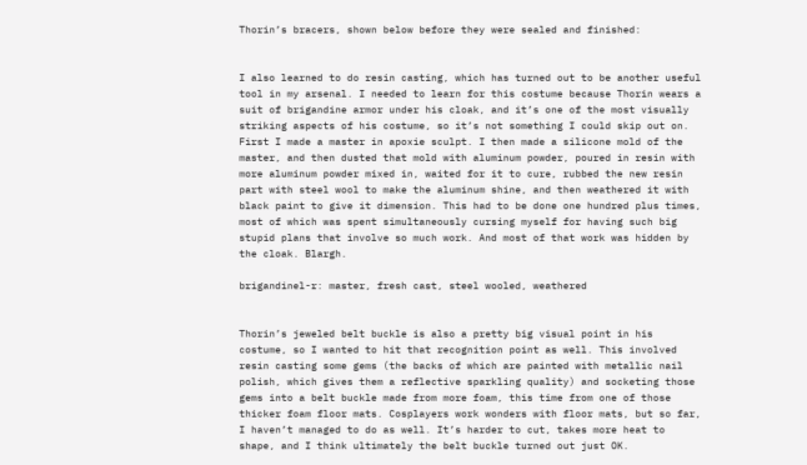Thorin’s bracers, shown below before they were sealed and finished:


I also learned to do resin casting, which has turned out to be another useful tool in my arsenal. I needed to learn for this costume because Thorin wears a suit of brigandine armor under his cloak, and it’s one of the most visually striking aspects of his costume, so it’s not something I could skip out on. First I made a master in apoxie sculpt. I then made a silicone mold of the master, and then dusted that mold with aluminum powder, poured in resin with more aluminum powder mixed in, waited for it to cure, rubbed the new resin part with steel wool to make the aluminum shine, and then weathered it with black paint to give it dimension. This had to be done one hundred plus times, most of which was spent simultaneously cursing myself for having such big stupid plans that involve so much work. And most of that work was hidden by the cloak. Blargh.

brigandinel-r: master, fresh cast, steel wooled, weathered


Thorin’s jeweled belt buckle is also a pretty big visual point in his costume, so I wanted to hit that recognition point as well. This involved resin casting some gems (the backs of which are painted with metallic nail polish, which gives them a reflective sparkling quality) and socketing those gems into a belt buckle made from more foam, this time from one of those thicker foam floor mats. Cosplayers work wonders with floor mats, but so far, I haven’t managed to do as well. It’s harder to cut, takes more heat to shape, and I think ultimately the belt buckle turned out just OK.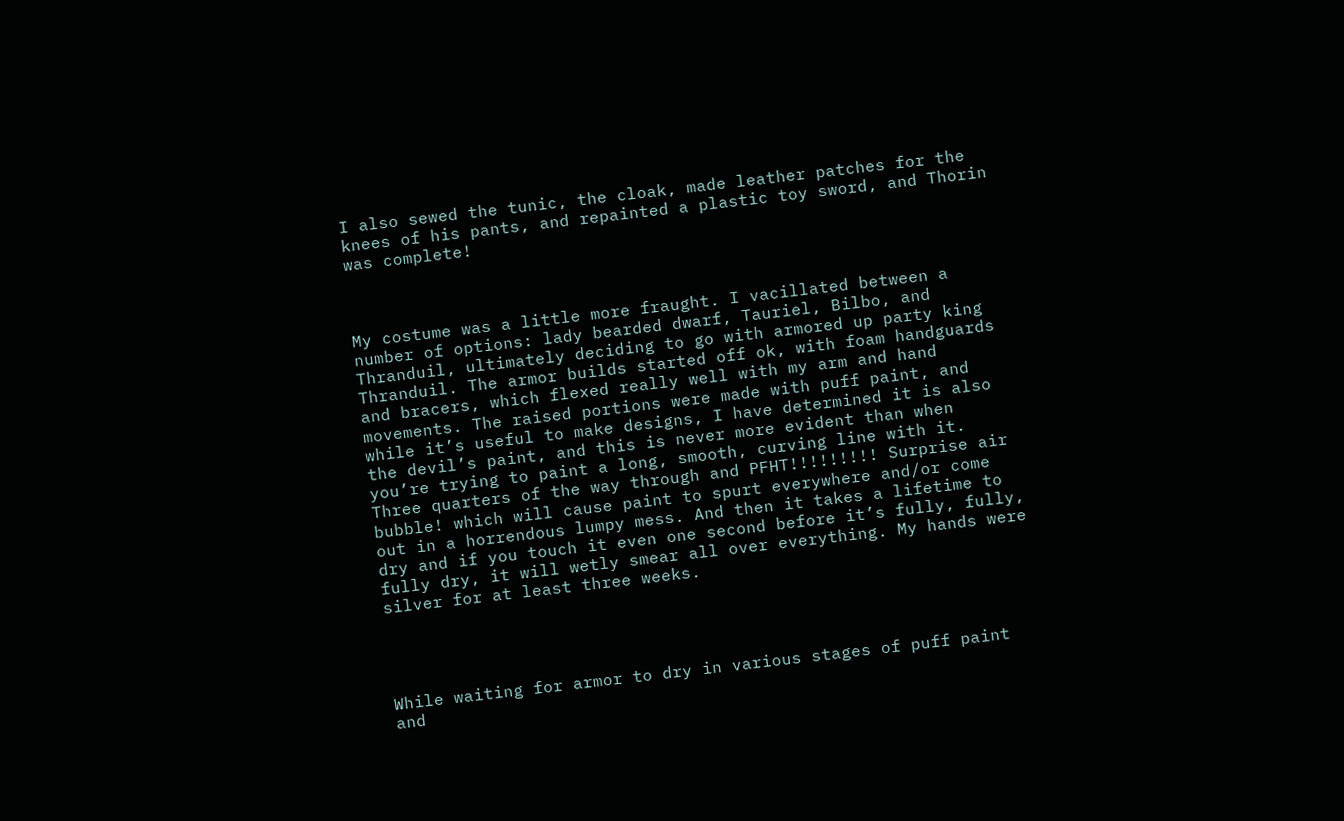I also sewed the tunic, the cloak, made leather patches for the knees of his pants, and repainted a plastic toy sword, and Thorin was complete!



My costume was a little more fraught. I vacillated between a number of options: lady bearded dwarf, Tauriel, Bilbo, and Thranduil, ultimately deciding to go with armored up party king Thranduil. The armor builds started off ok, with foam handguards and bracers, which flexed really well with my arm and hand movements. The raised portions were made with puff paint, and while it’s useful to make designs, I have determined it is also the devil’s paint, and this is never more evident than when you’re trying to paint a long, smooth, curving line with it. Three quarters of the way through and PFHT!!!!!!!!! Surprise air bubble! which will cause paint to spurt everywhere and/or come out in a horrendous lumpy mess. And then it takes a lifetime to dry and if you touch it even one second before it’s fully, fully, fully dry, it will wetly smear all over everything. My hands were silver for at least three weeks.




While waiting for armor to dry in various stages of puff paint and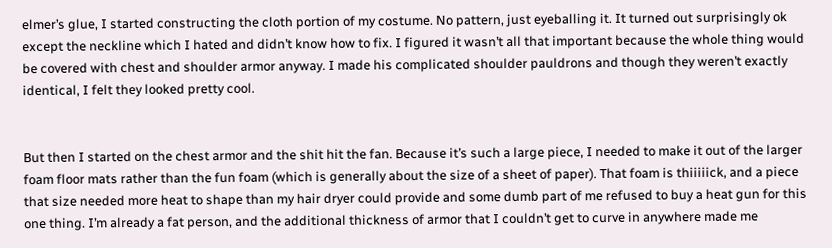elmer’s glue, I started constructing the cloth portion of my costume. No pattern, just eyeballing it. It turned out surprisingly ok except the neckline which I hated and didn’t know how to fix. I figured it wasn’t all that important because the whole thing would be covered with chest and shoulder armor anyway. I made his complicated shoulder pauldrons and though they weren’t exactly identical, I felt they looked pretty cool.


But then I started on the chest armor and the shit hit the fan. Because it’s such a large piece, I needed to make it out of the larger foam floor mats rather than the fun foam (which is generally about the size of a sheet of paper). That foam is thiiiiick, and a piece that size needed more heat to shape than my hair dryer could provide and some dumb part of me refused to buy a heat gun for this one thing. I’m already a fat person, and the additional thickness of armor that I couldn’t get to curve in anywhere made me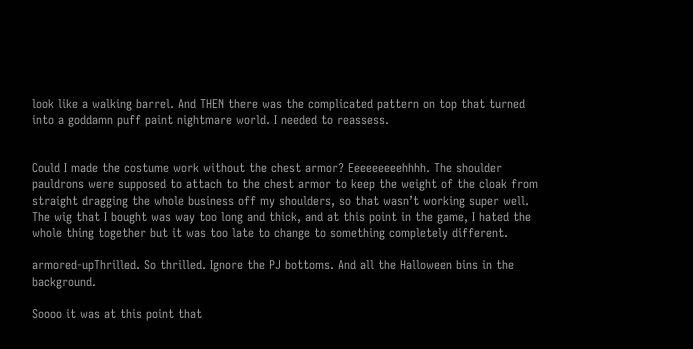look like a walking barrel. And THEN there was the complicated pattern on top that turned into a goddamn puff paint nightmare world. I needed to reassess.


Could I made the costume work without the chest armor? Eeeeeeeeehhhh. The shoulder pauldrons were supposed to attach to the chest armor to keep the weight of the cloak from straight dragging the whole business off my shoulders, so that wasn’t working super well. The wig that I bought was way too long and thick, and at this point in the game, I hated the whole thing together but it was too late to change to something completely different.

armored-upThrilled. So thrilled. Ignore the PJ bottoms. And all the Halloween bins in the background.

Soooo it was at this point that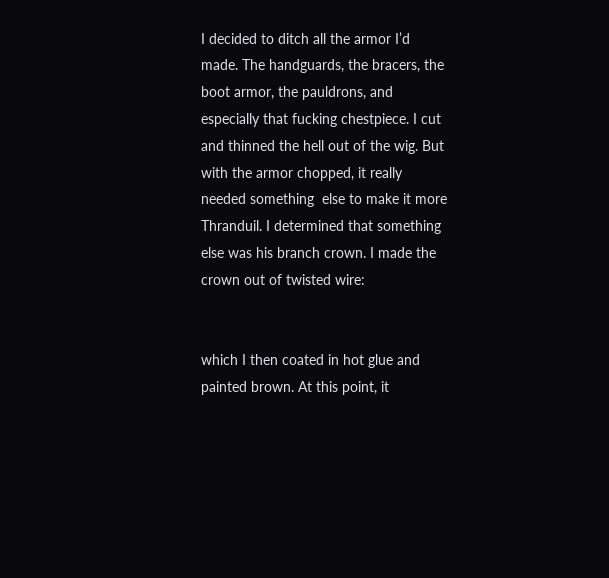I decided to ditch all the armor I’d made. The handguards, the bracers, the boot armor, the pauldrons, and especially that fucking chestpiece. I cut and thinned the hell out of the wig. But with the armor chopped, it really needed something  else to make it more Thranduil. I determined that something else was his branch crown. I made the crown out of twisted wire:


which I then coated in hot glue and painted brown. At this point, it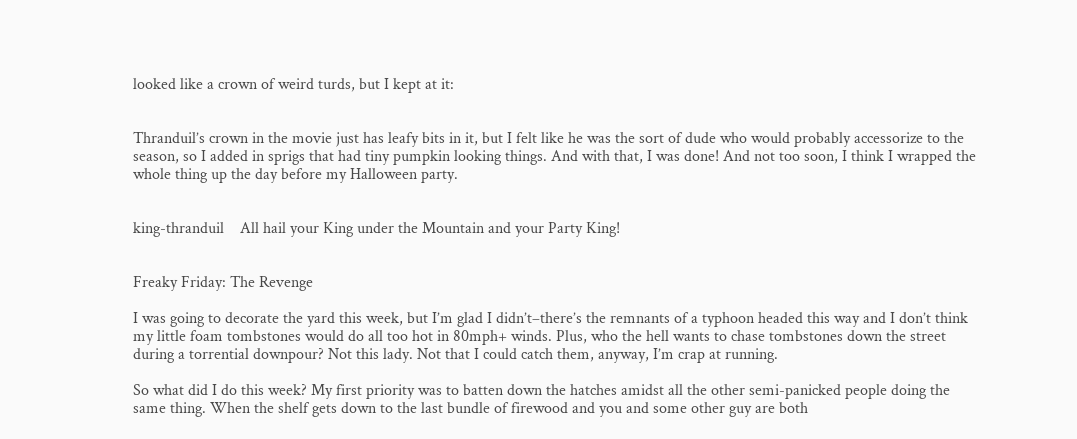looked like a crown of weird turds, but I kept at it:


Thranduil’s crown in the movie just has leafy bits in it, but I felt like he was the sort of dude who would probably accessorize to the season, so I added in sprigs that had tiny pumpkin looking things. And with that, I was done! And not too soon, I think I wrapped the whole thing up the day before my Halloween party.


king-thranduil    All hail your King under the Mountain and your Party King!


Freaky Friday: The Revenge

I was going to decorate the yard this week, but I’m glad I didn’t–there’s the remnants of a typhoon headed this way and I don’t think my little foam tombstones would do all too hot in 80mph+ winds. Plus, who the hell wants to chase tombstones down the street during a torrential downpour? Not this lady. Not that I could catch them, anyway, I’m crap at running.

So what did I do this week? My first priority was to batten down the hatches amidst all the other semi-panicked people doing the same thing. When the shelf gets down to the last bundle of firewood and you and some other guy are both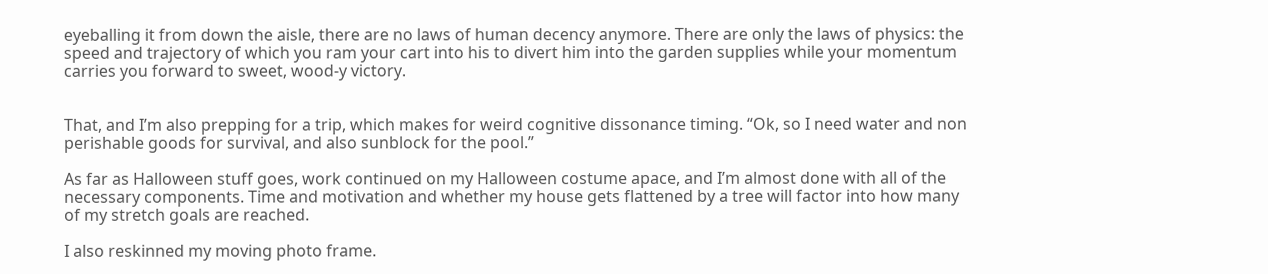eyeballing it from down the aisle, there are no laws of human decency anymore. There are only the laws of physics: the speed and trajectory of which you ram your cart into his to divert him into the garden supplies while your momentum carries you forward to sweet, wood-y victory.


That, and I’m also prepping for a trip, which makes for weird cognitive dissonance timing. “Ok, so I need water and non perishable goods for survival, and also sunblock for the pool.”

As far as Halloween stuff goes, work continued on my Halloween costume apace, and I’m almost done with all of the necessary components. Time and motivation and whether my house gets flattened by a tree will factor into how many of my stretch goals are reached.

I also reskinned my moving photo frame.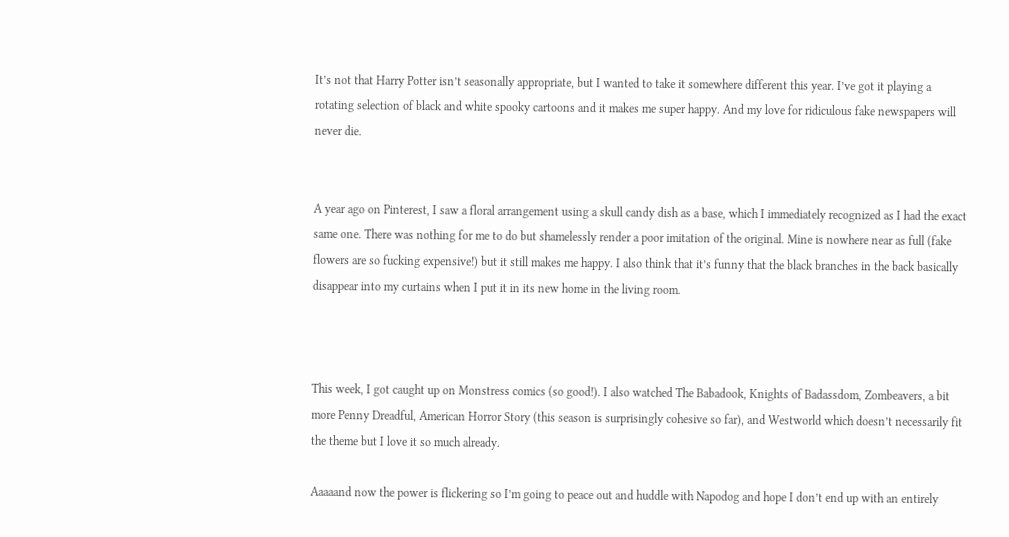It’s not that Harry Potter isn’t seasonally appropriate, but I wanted to take it somewhere different this year. I’ve got it playing a rotating selection of black and white spooky cartoons and it makes me super happy. And my love for ridiculous fake newspapers will never die.


A year ago on Pinterest, I saw a floral arrangement using a skull candy dish as a base, which I immediately recognized as I had the exact same one. There was nothing for me to do but shamelessly render a poor imitation of the original. Mine is nowhere near as full (fake flowers are so fucking expensive!) but it still makes me happy. I also think that it’s funny that the black branches in the back basically disappear into my curtains when I put it in its new home in the living room.



This week, I got caught up on Monstress comics (so good!). I also watched The Babadook, Knights of Badassdom, Zombeavers, a bit more Penny Dreadful, American Horror Story (this season is surprisingly cohesive so far), and Westworld which doesn’t necessarily fit the theme but I love it so much already.

Aaaaand now the power is flickering so I’m going to peace out and huddle with Napodog and hope I don’t end up with an entirely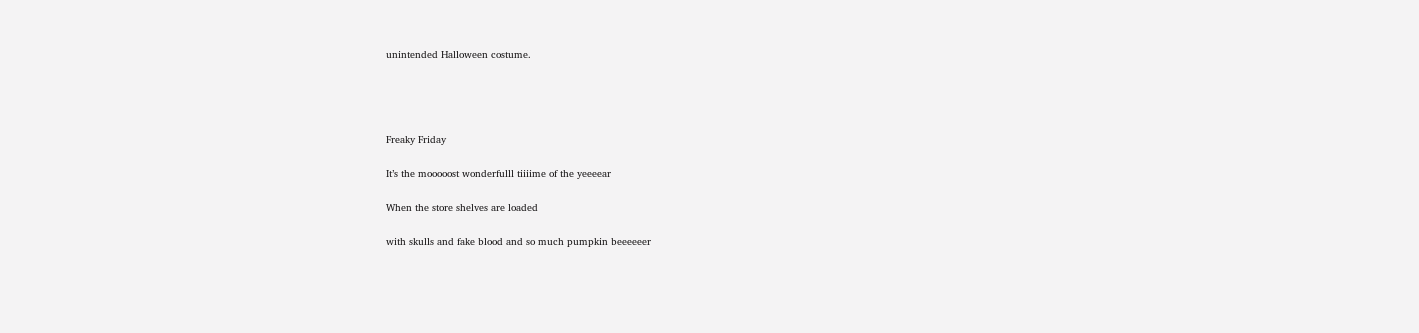unintended Halloween costume.




Freaky Friday

It’s the mooooost wonderfulll tiiiime of the yeeeear

When the store shelves are loaded

with skulls and fake blood and so much pumpkin beeeeeer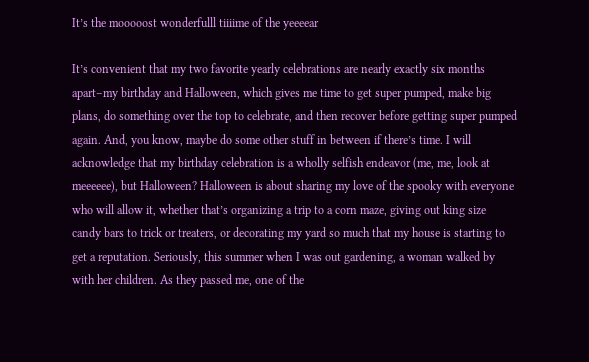It’s the mooooost wonderfulll tiiiime of the yeeeear

It’s convenient that my two favorite yearly celebrations are nearly exactly six months apart–my birthday and Halloween, which gives me time to get super pumped, make big plans, do something over the top to celebrate, and then recover before getting super pumped again. And, you know, maybe do some other stuff in between if there’s time. I will acknowledge that my birthday celebration is a wholly selfish endeavor (me, me, look at meeeeee), but Halloween? Halloween is about sharing my love of the spooky with everyone who will allow it, whether that’s organizing a trip to a corn maze, giving out king size candy bars to trick or treaters, or decorating my yard so much that my house is starting to get a reputation. Seriously, this summer when I was out gardening, a woman walked by with her children. As they passed me, one of the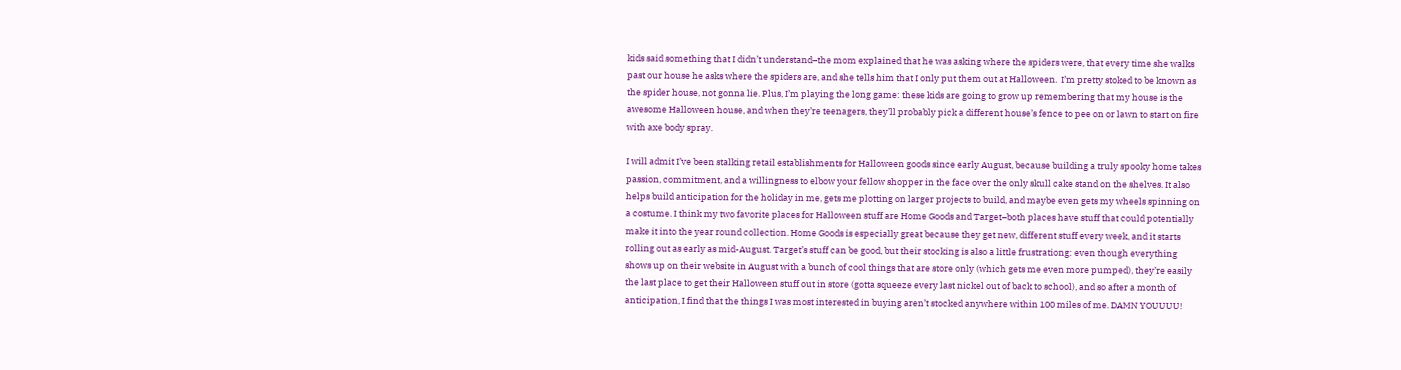kids said something that I didn’t understand–the mom explained that he was asking where the spiders were, that every time she walks past our house he asks where the spiders are, and she tells him that I only put them out at Halloween.  I’m pretty stoked to be known as the spider house, not gonna lie. Plus, I’m playing the long game: these kids are going to grow up remembering that my house is the awesome Halloween house, and when they’re teenagers, they’ll probably pick a different house’s fence to pee on or lawn to start on fire with axe body spray.

I will admit I’ve been stalking retail establishments for Halloween goods since early August, because building a truly spooky home takes passion, commitment, and a willingness to elbow your fellow shopper in the face over the only skull cake stand on the shelves. It also helps build anticipation for the holiday in me, gets me plotting on larger projects to build, and maybe even gets my wheels spinning on a costume. I think my two favorite places for Halloween stuff are Home Goods and Target–both places have stuff that could potentially make it into the year round collection. Home Goods is especially great because they get new, different stuff every week, and it starts rolling out as early as mid-August. Target’s stuff can be good, but their stocking is also a little frustrationg: even though everything shows up on their website in August with a bunch of cool things that are store only (which gets me even more pumped), they’re easily the last place to get their Halloween stuff out in store (gotta squeeze every last nickel out of back to school), and so after a month of anticipation, I find that the things I was most interested in buying aren’t stocked anywhere within 100 miles of me. DAMN YOUUUU!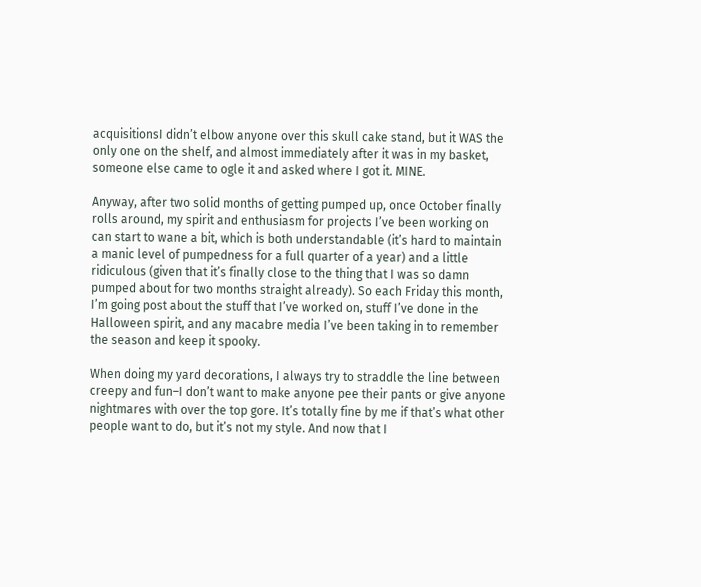acquisitionsI didn’t elbow anyone over this skull cake stand, but it WAS the only one on the shelf, and almost immediately after it was in my basket, someone else came to ogle it and asked where I got it. MINE.

Anyway, after two solid months of getting pumped up, once October finally rolls around, my spirit and enthusiasm for projects I’ve been working on can start to wane a bit, which is both understandable (it’s hard to maintain a manic level of pumpedness for a full quarter of a year) and a little ridiculous (given that it’s finally close to the thing that I was so damn pumped about for two months straight already). So each Friday this month, I’m going post about the stuff that I’ve worked on, stuff I’ve done in the Halloween spirit, and any macabre media I’ve been taking in to remember the season and keep it spooky.

When doing my yard decorations, I always try to straddle the line between creepy and fun–I don’t want to make anyone pee their pants or give anyone nightmares with over the top gore. It’s totally fine by me if that’s what other people want to do, but it’s not my style. And now that I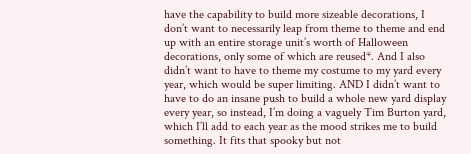have the capability to build more sizeable decorations, I don’t want to necessarily leap from theme to theme and end up with an entire storage unit’s worth of Halloween decorations, only some of which are reused*. And I also didn’t want to have to theme my costume to my yard every year, which would be super limiting. AND I didn’t want to have to do an insane push to build a whole new yard display every year, so instead, I’m doing a vaguely Tim Burton yard, which I’ll add to each year as the mood strikes me to build something. It fits that spooky but not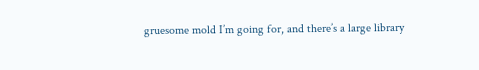gruesome mold I’m going for, and there’s a large library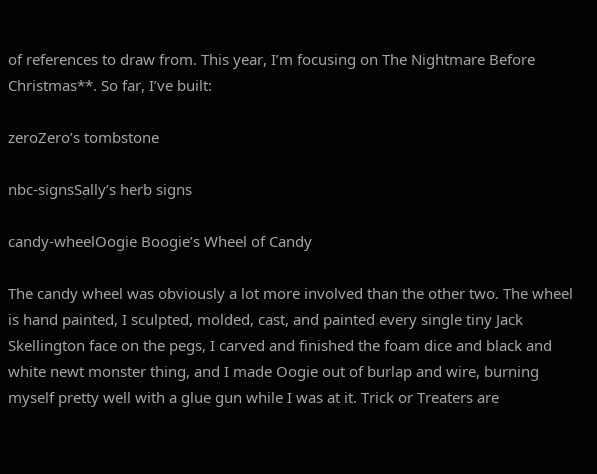of references to draw from. This year, I’m focusing on The Nightmare Before Christmas**. So far, I’ve built:

zeroZero’s tombstone

nbc-signsSally’s herb signs

candy-wheelOogie Boogie’s Wheel of Candy

The candy wheel was obviously a lot more involved than the other two. The wheel is hand painted, I sculpted, molded, cast, and painted every single tiny Jack Skellington face on the pegs, I carved and finished the foam dice and black and white newt monster thing, and I made Oogie out of burlap and wire, burning myself pretty well with a glue gun while I was at it. Trick or Treaters are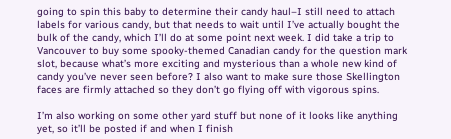going to spin this baby to determine their candy haul–I still need to attach labels for various candy, but that needs to wait until I’ve actually bought the bulk of the candy, which I’ll do at some point next week. I did take a trip to Vancouver to buy some spooky-themed Canadian candy for the question mark slot, because what’s more exciting and mysterious than a whole new kind of candy you’ve never seen before? I also want to make sure those Skellington faces are firmly attached so they don’t go flying off with vigorous spins.

I’m also working on some other yard stuff but none of it looks like anything yet, so it’ll be posted if and when I finish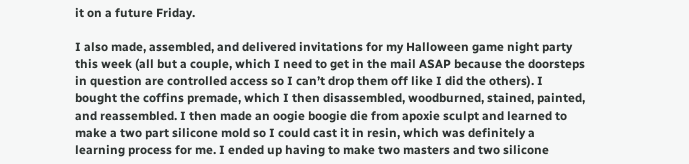it on a future Friday.

I also made, assembled, and delivered invitations for my Halloween game night party this week (all but a couple, which I need to get in the mail ASAP because the doorsteps in question are controlled access so I can’t drop them off like I did the others). I bought the coffins premade, which I then disassembled, woodburned, stained, painted, and reassembled. I then made an oogie boogie die from apoxie sculpt and learned to make a two part silicone mold so I could cast it in resin, which was definitely a learning process for me. I ended up having to make two masters and two silicone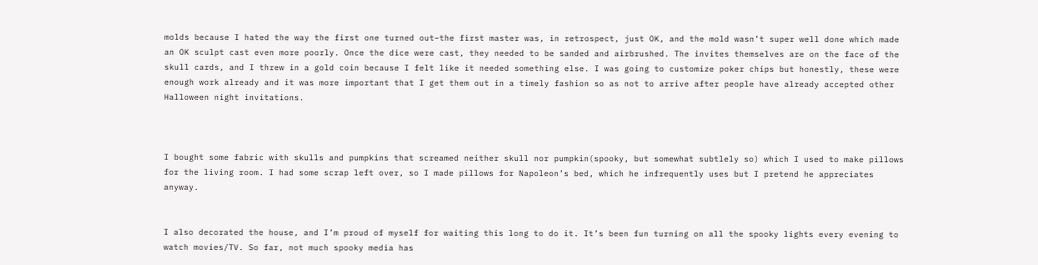molds because I hated the way the first one turned out–the first master was, in retrospect, just OK, and the mold wasn’t super well done which made an OK sculpt cast even more poorly. Once the dice were cast, they needed to be sanded and airbrushed. The invites themselves are on the face of the skull cards, and I threw in a gold coin because I felt like it needed something else. I was going to customize poker chips but honestly, these were enough work already and it was more important that I get them out in a timely fashion so as not to arrive after people have already accepted other Halloween night invitations.



I bought some fabric with skulls and pumpkins that screamed neither skull nor pumpkin(spooky, but somewhat subtlely so) which I used to make pillows for the living room. I had some scrap left over, so I made pillows for Napoleon’s bed, which he infrequently uses but I pretend he appreciates anyway.


I also decorated the house, and I’m proud of myself for waiting this long to do it. It’s been fun turning on all the spooky lights every evening to watch movies/TV. So far, not much spooky media has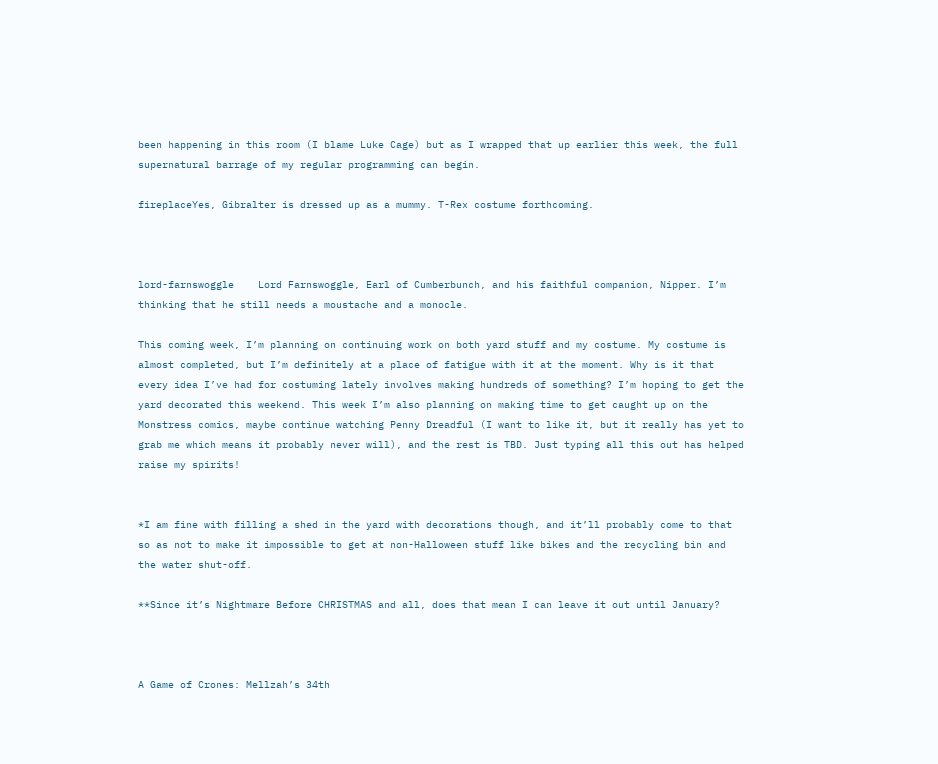been happening in this room (I blame Luke Cage) but as I wrapped that up earlier this week, the full supernatural barrage of my regular programming can begin.

fireplaceYes, Gibralter is dressed up as a mummy. T-Rex costume forthcoming.



lord-farnswoggle    Lord Farnswoggle, Earl of Cumberbunch, and his faithful companion, Nipper. I’m thinking that he still needs a moustache and a monocle.

This coming week, I’m planning on continuing work on both yard stuff and my costume. My costume is almost completed, but I’m definitely at a place of fatigue with it at the moment. Why is it that every idea I’ve had for costuming lately involves making hundreds of something? I’m hoping to get the yard decorated this weekend. This week I’m also planning on making time to get caught up on the Monstress comics, maybe continue watching Penny Dreadful (I want to like it, but it really has yet to grab me which means it probably never will), and the rest is TBD. Just typing all this out has helped raise my spirits!


*I am fine with filling a shed in the yard with decorations though, and it’ll probably come to that so as not to make it impossible to get at non-Halloween stuff like bikes and the recycling bin and the water shut-off.

**Since it’s Nightmare Before CHRISTMAS and all, does that mean I can leave it out until January?



A Game of Crones: Mellzah’s 34th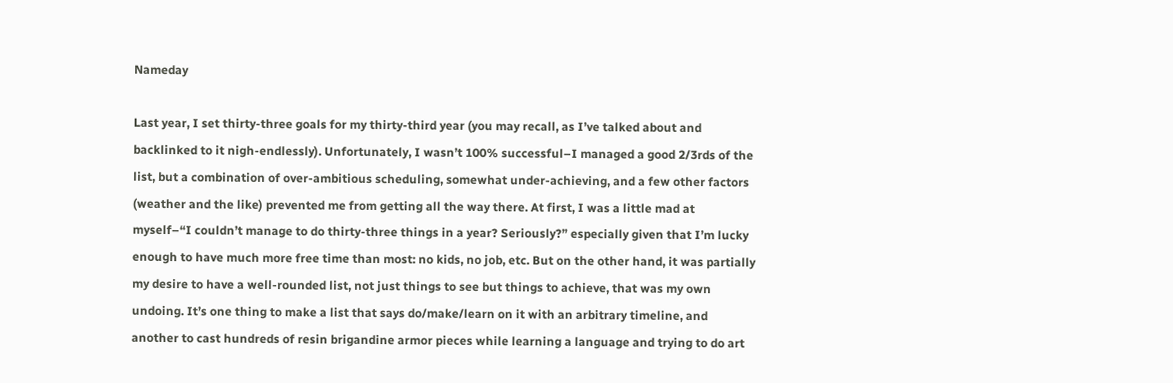Nameday

Last year, I set thirty-three goals for my thirty-third year (you may recall, as I’ve talked about and backlinked to it nigh-endlessly). Unfortunately, I wasn’t 100% successful–I managed a good 2/3rds of the list, but a combination of over-ambitious scheduling, somewhat under-achieving, and a few other factors (weather and the like) prevented me from getting all the way there. At first, I was a little mad at myself–“I couldn’t manage to do thirty-three things in a year? Seriously?” especially given that I’m lucky enough to have much more free time than most: no kids, no job, etc. But on the other hand, it was partially my desire to have a well-rounded list, not just things to see but things to achieve, that was my own undoing. It’s one thing to make a list that says do/make/learn on it with an arbitrary timeline, and another to cast hundreds of resin brigandine armor pieces while learning a language and trying to do art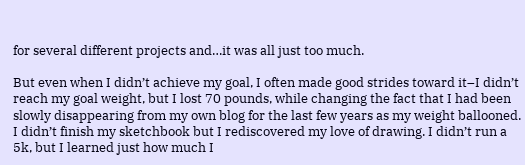for several different projects and…it was all just too much.

But even when I didn’t achieve my goal, I often made good strides toward it–I didn’t reach my goal weight, but I lost 70 pounds, while changing the fact that I had been slowly disappearing from my own blog for the last few years as my weight ballooned. I didn’t finish my sketchbook but I rediscovered my love of drawing. I didn’t run a 5k, but I learned just how much I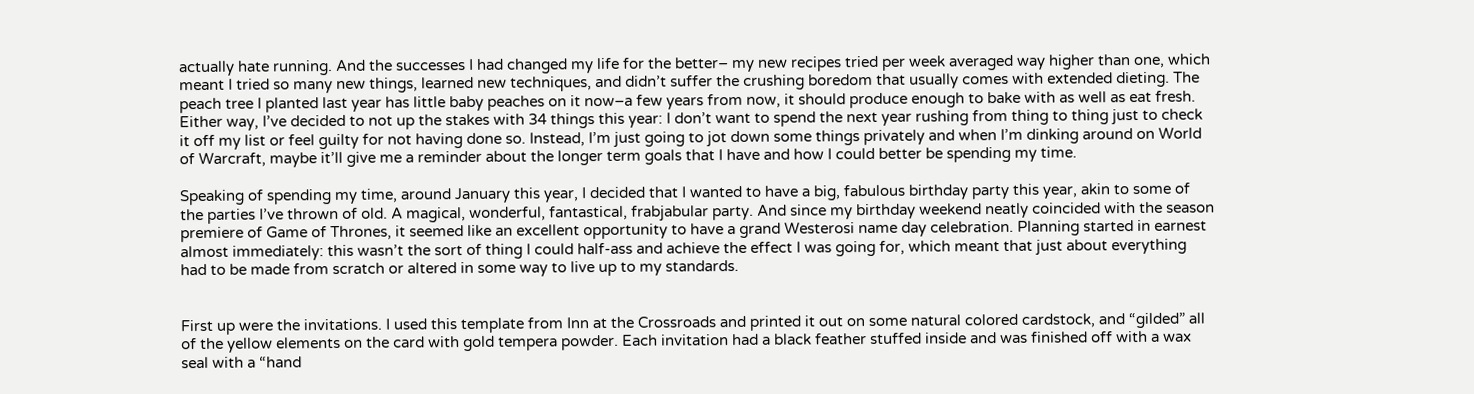actually hate running. And the successes I had changed my life for the better– my new recipes tried per week averaged way higher than one, which meant I tried so many new things, learned new techniques, and didn’t suffer the crushing boredom that usually comes with extended dieting. The peach tree I planted last year has little baby peaches on it now–a few years from now, it should produce enough to bake with as well as eat fresh. Either way, I’ve decided to not up the stakes with 34 things this year: I don’t want to spend the next year rushing from thing to thing just to check it off my list or feel guilty for not having done so. Instead, I’m just going to jot down some things privately and when I’m dinking around on World of Warcraft, maybe it’ll give me a reminder about the longer term goals that I have and how I could better be spending my time.

Speaking of spending my time, around January this year, I decided that I wanted to have a big, fabulous birthday party this year, akin to some of the parties I’ve thrown of old. A magical, wonderful, fantastical, frabjabular party. And since my birthday weekend neatly coincided with the season premiere of Game of Thrones, it seemed like an excellent opportunity to have a grand Westerosi name day celebration. Planning started in earnest almost immediately: this wasn’t the sort of thing I could half-ass and achieve the effect I was going for, which meant that just about everything had to be made from scratch or altered in some way to live up to my standards.


First up were the invitations. I used this template from Inn at the Crossroads and printed it out on some natural colored cardstock, and “gilded” all of the yellow elements on the card with gold tempera powder. Each invitation had a black feather stuffed inside and was finished off with a wax seal with a “hand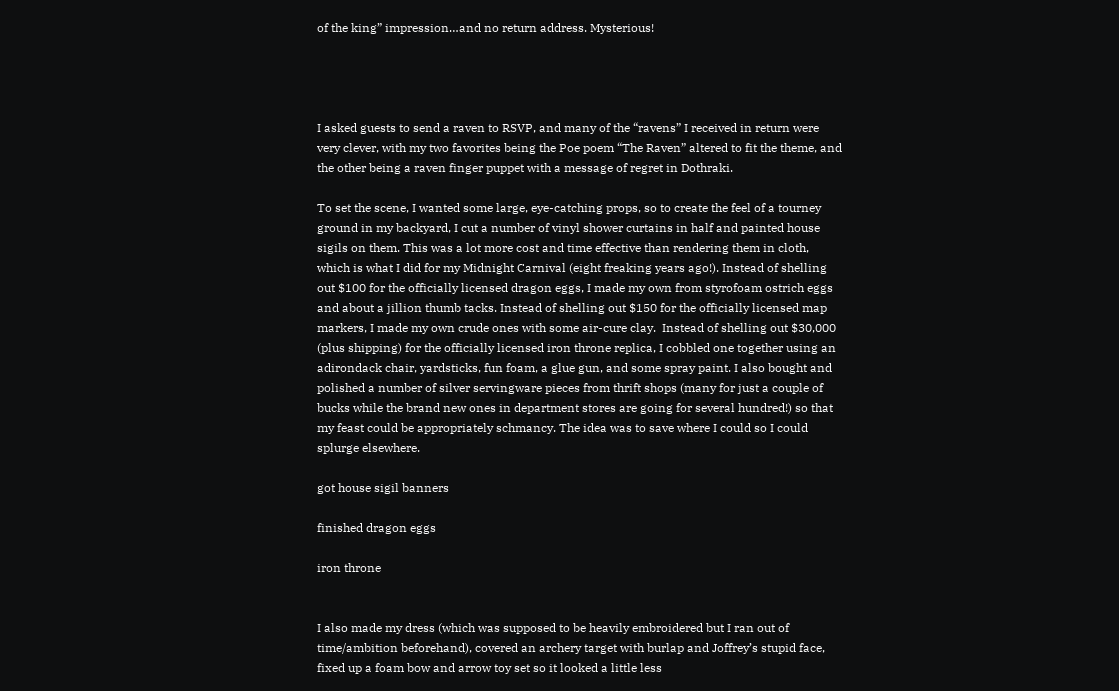of the king” impression…and no return address. Mysterious!




I asked guests to send a raven to RSVP, and many of the “ravens” I received in return were very clever, with my two favorites being the Poe poem “The Raven” altered to fit the theme, and the other being a raven finger puppet with a message of regret in Dothraki.

To set the scene, I wanted some large, eye-catching props, so to create the feel of a tourney ground in my backyard, I cut a number of vinyl shower curtains in half and painted house sigils on them. This was a lot more cost and time effective than rendering them in cloth, which is what I did for my Midnight Carnival (eight freaking years ago!). Instead of shelling out $100 for the officially licensed dragon eggs, I made my own from styrofoam ostrich eggs and about a jillion thumb tacks. Instead of shelling out $150 for the officially licensed map markers, I made my own crude ones with some air-cure clay.  Instead of shelling out $30,000 (plus shipping) for the officially licensed iron throne replica, I cobbled one together using an adirondack chair, yardsticks, fun foam, a glue gun, and some spray paint. I also bought and polished a number of silver servingware pieces from thrift shops (many for just a couple of bucks while the brand new ones in department stores are going for several hundred!) so that my feast could be appropriately schmancy. The idea was to save where I could so I could splurge elsewhere.

got house sigil banners

finished dragon eggs

iron throne


I also made my dress (which was supposed to be heavily embroidered but I ran out of time/ambition beforehand), covered an archery target with burlap and Joffrey’s stupid face, fixed up a foam bow and arrow toy set so it looked a little less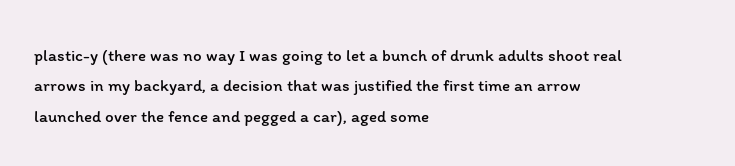plastic-y (there was no way I was going to let a bunch of drunk adults shoot real arrows in my backyard, a decision that was justified the first time an arrow launched over the fence and pegged a car), aged some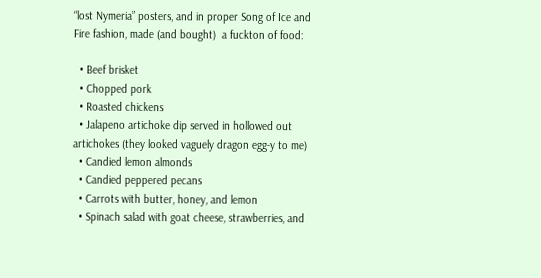“lost Nymeria” posters, and in proper Song of Ice and Fire fashion, made (and bought)  a fuckton of food:

  • Beef brisket
  • Chopped pork
  • Roasted chickens
  • Jalapeno artichoke dip served in hollowed out artichokes (they looked vaguely dragon egg-y to me)
  • Candied lemon almonds
  • Candied peppered pecans
  • Carrots with butter, honey, and lemon
  • Spinach salad with goat cheese, strawberries, and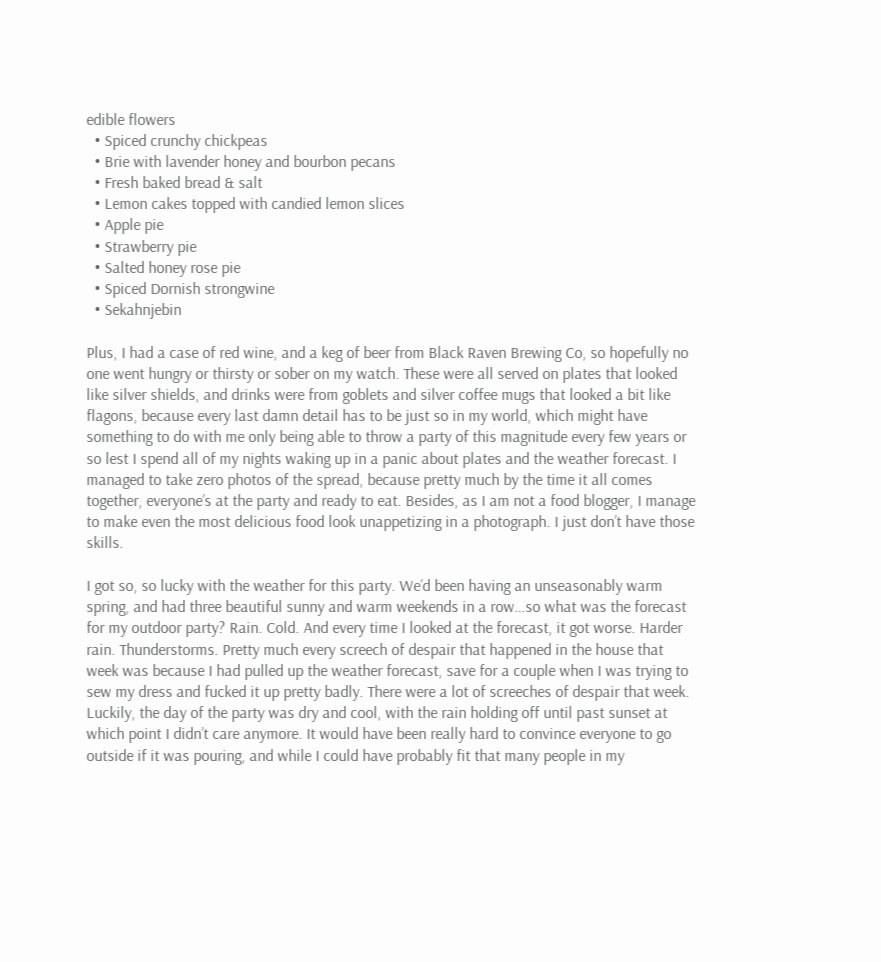edible flowers
  • Spiced crunchy chickpeas
  • Brie with lavender honey and bourbon pecans
  • Fresh baked bread & salt
  • Lemon cakes topped with candied lemon slices
  • Apple pie
  • Strawberry pie
  • Salted honey rose pie
  • Spiced Dornish strongwine
  • Sekahnjebin

Plus, I had a case of red wine, and a keg of beer from Black Raven Brewing Co, so hopefully no one went hungry or thirsty or sober on my watch. These were all served on plates that looked like silver shields, and drinks were from goblets and silver coffee mugs that looked a bit like flagons, because every last damn detail has to be just so in my world, which might have something to do with me only being able to throw a party of this magnitude every few years or so lest I spend all of my nights waking up in a panic about plates and the weather forecast. I managed to take zero photos of the spread, because pretty much by the time it all comes together, everyone’s at the party and ready to eat. Besides, as I am not a food blogger, I manage to make even the most delicious food look unappetizing in a photograph. I just don’t have those skills.

I got so, so lucky with the weather for this party. We’d been having an unseasonably warm spring, and had three beautiful sunny and warm weekends in a row…so what was the forecast for my outdoor party? Rain. Cold. And every time I looked at the forecast, it got worse. Harder rain. Thunderstorms. Pretty much every screech of despair that happened in the house that week was because I had pulled up the weather forecast, save for a couple when I was trying to sew my dress and fucked it up pretty badly. There were a lot of screeches of despair that week. Luckily, the day of the party was dry and cool, with the rain holding off until past sunset at which point I didn’t care anymore. It would have been really hard to convince everyone to go outside if it was pouring, and while I could have probably fit that many people in my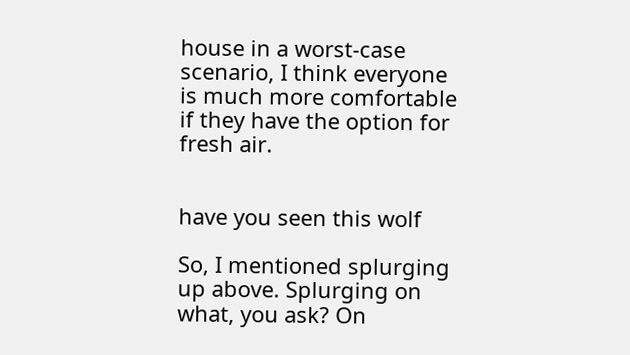house in a worst-case scenario, I think everyone is much more comfortable if they have the option for fresh air.


have you seen this wolf

So, I mentioned splurging up above. Splurging on what, you ask? On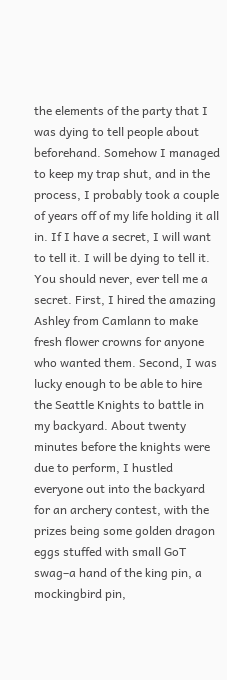the elements of the party that I was dying to tell people about beforehand. Somehow I managed to keep my trap shut, and in the process, I probably took a couple of years off of my life holding it all in. If I have a secret, I will want to tell it. I will be dying to tell it. You should never, ever tell me a secret. First, I hired the amazing Ashley from Camlann to make fresh flower crowns for anyone who wanted them. Second, I was lucky enough to be able to hire the Seattle Knights to battle in my backyard. About twenty minutes before the knights were due to perform, I hustled everyone out into the backyard for an archery contest, with the prizes being some golden dragon eggs stuffed with small GoT swag–a hand of the king pin, a mockingbird pin,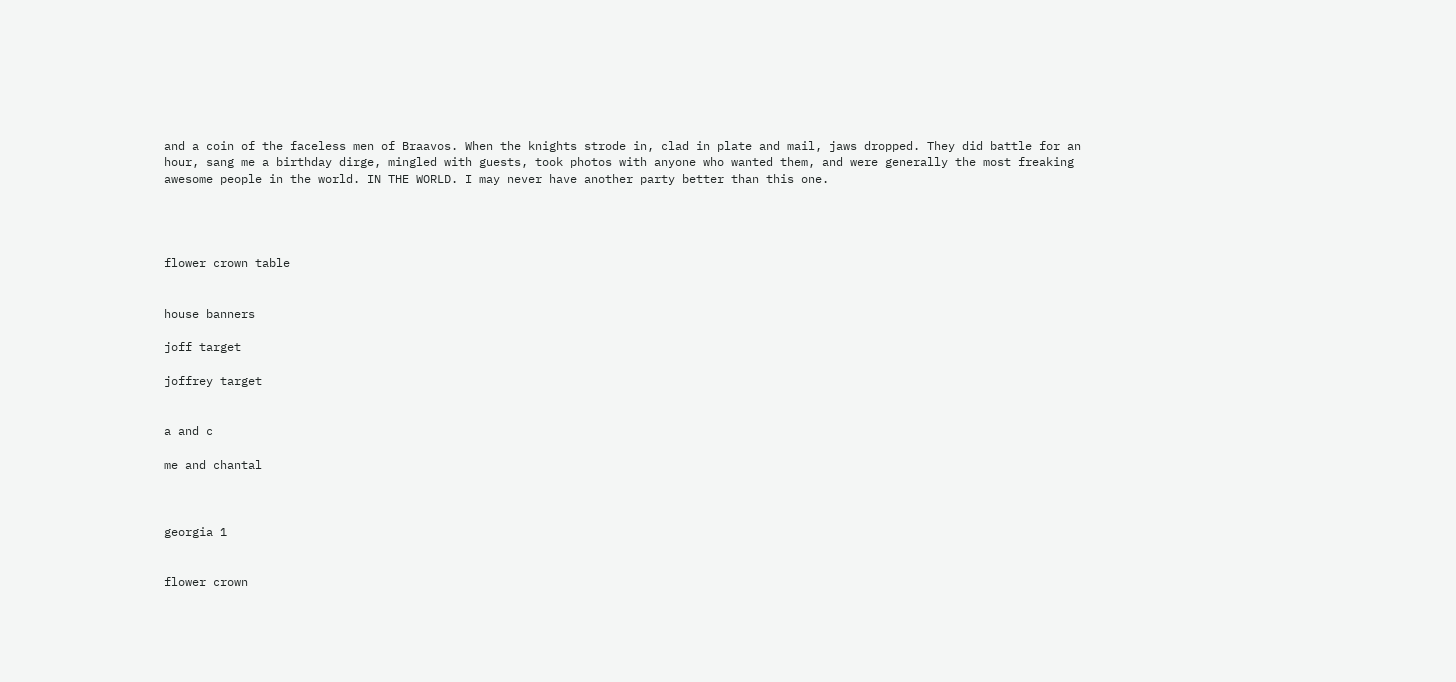and a coin of the faceless men of Braavos. When the knights strode in, clad in plate and mail, jaws dropped. They did battle for an hour, sang me a birthday dirge, mingled with guests, took photos with anyone who wanted them, and were generally the most freaking awesome people in the world. IN THE WORLD. I may never have another party better than this one.




flower crown table


house banners

joff target

joffrey target


a and c

me and chantal



georgia 1


flower crown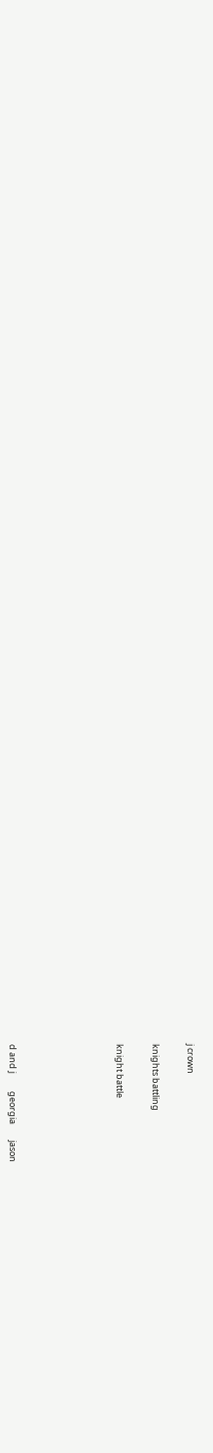j crown


knights battling


knight battle








d and j         georgia        jason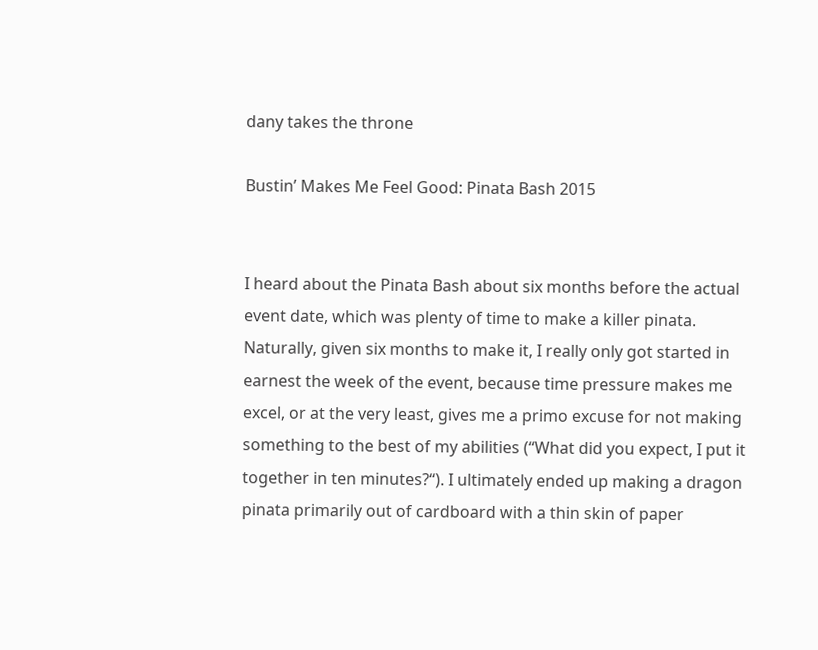dany takes the throne

Bustin’ Makes Me Feel Good: Pinata Bash 2015


I heard about the Pinata Bash about six months before the actual event date, which was plenty of time to make a killer pinata. Naturally, given six months to make it, I really only got started in earnest the week of the event, because time pressure makes me excel, or at the very least, gives me a primo excuse for not making something to the best of my abilities (“What did you expect, I put it together in ten minutes?“). I ultimately ended up making a dragon pinata primarily out of cardboard with a thin skin of paper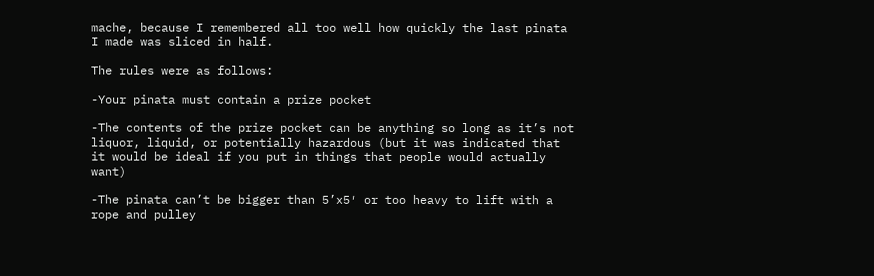mache, because I remembered all too well how quickly the last pinata I made was sliced in half.

The rules were as follows:

-Your pinata must contain a prize pocket

-The contents of the prize pocket can be anything so long as it’s not liquor, liquid, or potentially hazardous (but it was indicated that it would be ideal if you put in things that people would actually want)

-The pinata can’t be bigger than 5’x5′ or too heavy to lift with a rope and pulley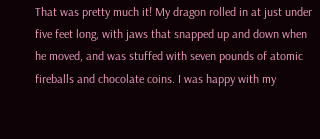That was pretty much it! My dragon rolled in at just under five feet long, with jaws that snapped up and down when he moved, and was stuffed with seven pounds of atomic fireballs and chocolate coins. I was happy with my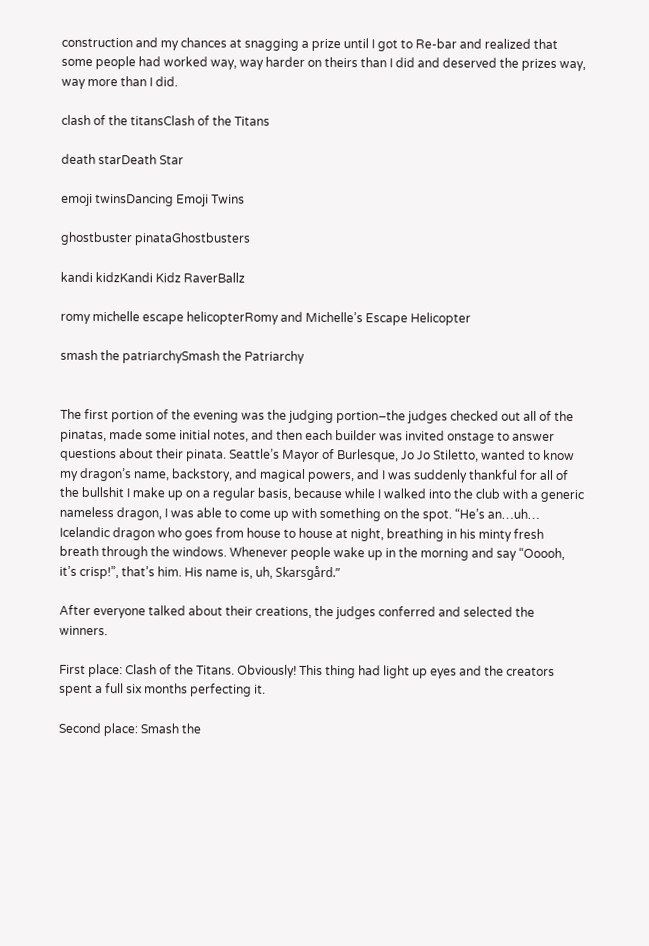construction and my chances at snagging a prize until I got to Re-bar and realized that some people had worked way, way harder on theirs than I did and deserved the prizes way, way more than I did.

clash of the titansClash of the Titans

death starDeath Star

emoji twinsDancing Emoji Twins

ghostbuster pinataGhostbusters

kandi kidzKandi Kidz RaverBallz

romy michelle escape helicopterRomy and Michelle’s Escape Helicopter

smash the patriarchySmash the Patriarchy


The first portion of the evening was the judging portion–the judges checked out all of the pinatas, made some initial notes, and then each builder was invited onstage to answer questions about their pinata. Seattle’s Mayor of Burlesque, Jo Jo Stiletto, wanted to know my dragon’s name, backstory, and magical powers, and I was suddenly thankful for all of the bullshit I make up on a regular basis, because while I walked into the club with a generic nameless dragon, I was able to come up with something on the spot. “He’s an…uh… Icelandic dragon who goes from house to house at night, breathing in his minty fresh breath through the windows. Whenever people wake up in the morning and say “Ooooh, it’s crisp!”, that’s him. His name is, uh, Skarsgård.”

After everyone talked about their creations, the judges conferred and selected the winners.

First place: Clash of the Titans. Obviously! This thing had light up eyes and the creators spent a full six months perfecting it.

Second place: Smash the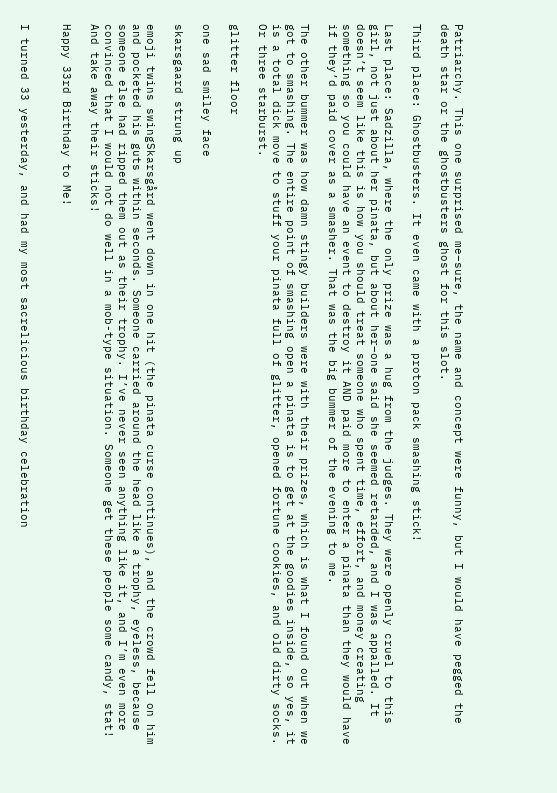Patriarchy. This one surprised me–sure, the name and concept were funny, but I would have pegged the death star or the ghostbusters ghost for this slot.

Third place: Ghostbusters. It even came with a proton pack smashing stick!

Last place: Sadzilla, where the only prize was a hug from the judges. They were openly cruel to this girl, not just about her pinata, but about her–one said she seemed retarded, and I was appalled. It doesn’t seem like this is how you should treat someone who spent time, effort, and money creating something so you could have an event to destroy it AND paid more to enter a pinata than they would have if they’d paid cover as a smasher. That was the big bummer of the evening to me.

The other bummer was how damn stingy builders were with their prizes, which is what I found out when we got to smashing. The entire point of smashing open a pinata is to get at the goodies inside, so yes, it is a total dick move to stuff your pinata full of glitter, opened fortune cookies, and old dirty socks. Or three starburst.

glitter floor

one sad smiley face

skarsgaard strung up

emoji twins swingSkarsgård went down in one hit (the pinata curse continues), and the crowd fell on him and pocketed his guts within seconds. Someone carried around the head like a trophy, eyeless, because someone else had ripped them out as their trophy. I’ve never seen anything like it, and I’m even more convinced that I would not do well in a mob-type situation. Someone get these people some candy, stat! And take away their sticks!

Happy 33rd Birthday to Me!


I turned 33 yesterday, and had my most sacrelicious birthday celebration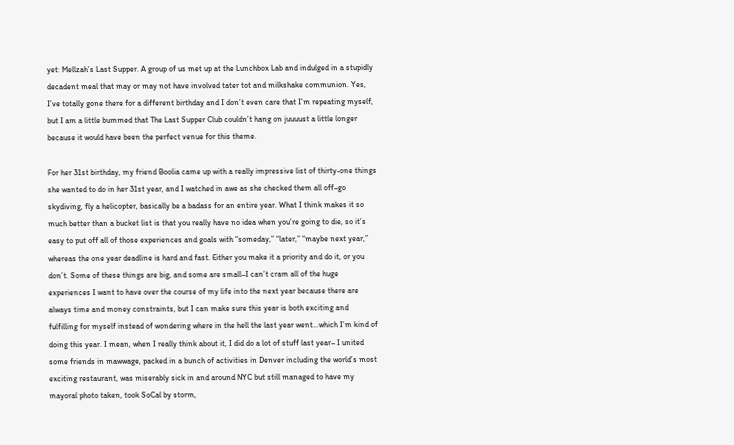yet: Mellzah’s Last Supper. A group of us met up at the Lunchbox Lab and indulged in a stupidly decadent meal that may or may not have involved tater tot and milkshake communion. Yes, I’ve totally gone there for a different birthday and I don’t even care that I’m repeating myself, but I am a little bummed that The Last Supper Club couldn’t hang on juuuust a little longer because it would have been the perfect venue for this theme.

For her 31st birthday, my friend Boolia came up with a really impressive list of thirty-one things she wanted to do in her 31st year, and I watched in awe as she checked them all off–go skydiving, fly a helicopter, basically be a badass for an entire year. What I think makes it so much better than a bucket list is that you really have no idea when you’re going to die, so it’s easy to put off all of those experiences and goals with “someday,” “later,” “maybe next year,” whereas the one year deadline is hard and fast. Either you make it a priority and do it, or you don’t. Some of these things are big, and some are small–I can’t cram all of the huge experiences I want to have over the course of my life into the next year because there are always time and money constraints, but I can make sure this year is both exciting and fulfilling for myself instead of wondering where in the hell the last year went…which I’m kind of doing this year. I mean, when I really think about it, I did do a lot of stuff last year– I united some friends in mawwage, packed in a bunch of activities in Denver including the world’s most exciting restaurant, was miserably sick in and around NYC but still managed to have my mayoral photo taken, took SoCal by storm,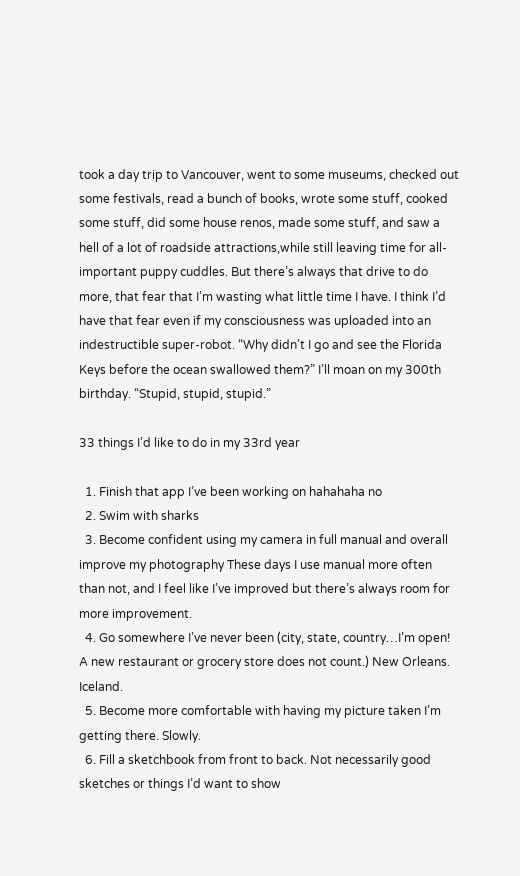took a day trip to Vancouver, went to some museums, checked out some festivals, read a bunch of books, wrote some stuff, cooked some stuff, did some house renos, made some stuff, and saw a hell of a lot of roadside attractions,while still leaving time for all-important puppy cuddles. But there’s always that drive to do more, that fear that I’m wasting what little time I have. I think I’d have that fear even if my consciousness was uploaded into an indestructible super-robot. “Why didn’t I go and see the Florida Keys before the ocean swallowed them?” I’ll moan on my 300th birthday. “Stupid, stupid, stupid.”

33 things I’d like to do in my 33rd year

  1. Finish that app I’ve been working on hahahaha no
  2. Swim with sharks
  3. Become confident using my camera in full manual and overall improve my photography These days I use manual more often than not, and I feel like I’ve improved but there’s always room for more improvement.
  4. Go somewhere I’ve never been (city, state, country…I’m open! A new restaurant or grocery store does not count.) New Orleans. Iceland.
  5. Become more comfortable with having my picture taken I’m getting there. Slowly.
  6. Fill a sketchbook from front to back. Not necessarily good sketches or things I’d want to show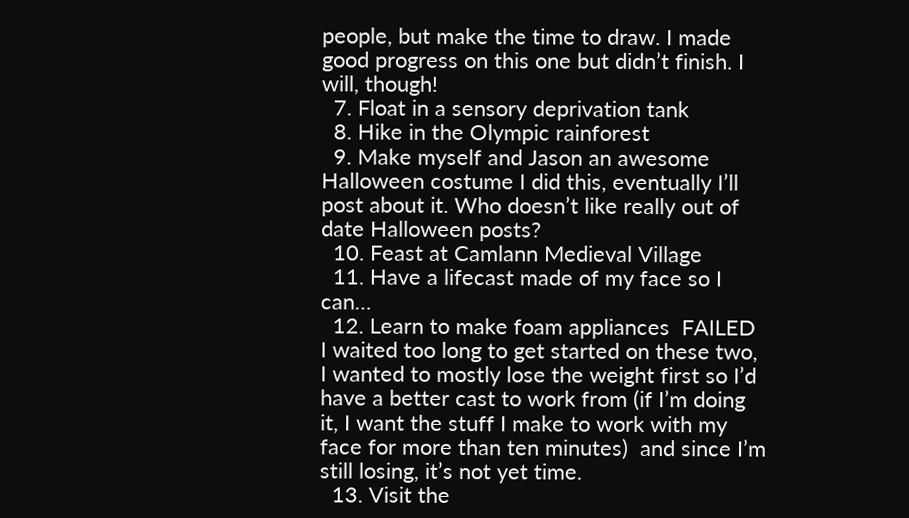people, but make the time to draw. I made good progress on this one but didn’t finish. I will, though!
  7. Float in a sensory deprivation tank
  8. Hike in the Olympic rainforest
  9. Make myself and Jason an awesome Halloween costume I did this, eventually I’ll post about it. Who doesn’t like really out of date Halloween posts?
  10. Feast at Camlann Medieval Village
  11. Have a lifecast made of my face so I can…
  12. Learn to make foam appliances  FAILED I waited too long to get started on these two, I wanted to mostly lose the weight first so I’d have a better cast to work from (if I’m doing it, I want the stuff I make to work with my face for more than ten minutes)  and since I’m still losing, it’s not yet time.
  13. Visit the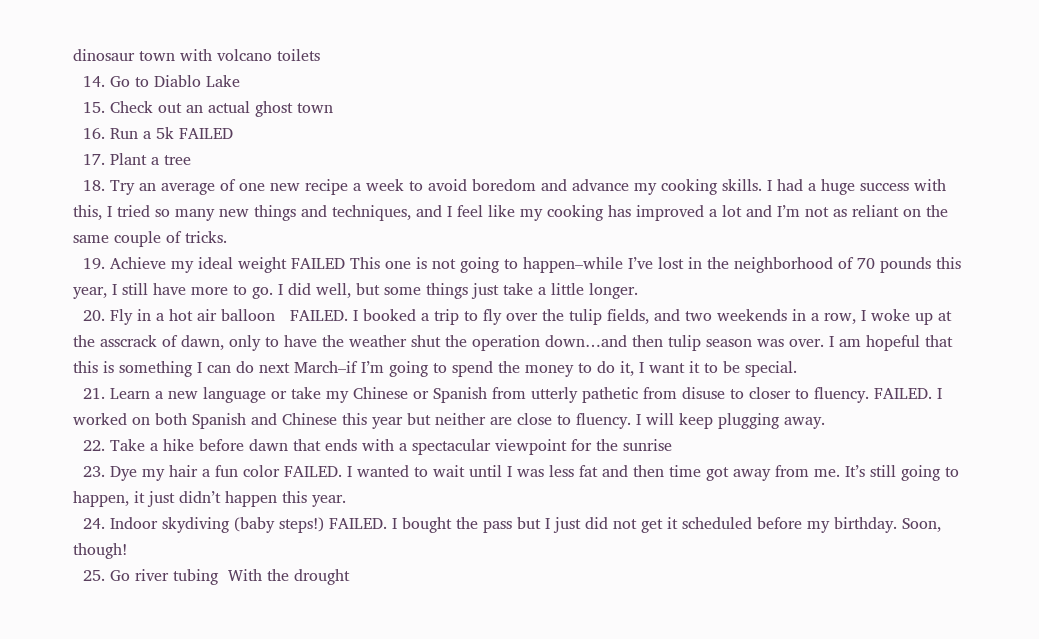dinosaur town with volcano toilets
  14. Go to Diablo Lake
  15. Check out an actual ghost town
  16. Run a 5k FAILED
  17. Plant a tree
  18. Try an average of one new recipe a week to avoid boredom and advance my cooking skills. I had a huge success with this, I tried so many new things and techniques, and I feel like my cooking has improved a lot and I’m not as reliant on the same couple of tricks.
  19. Achieve my ideal weight FAILED This one is not going to happen–while I’ve lost in the neighborhood of 70 pounds this year, I still have more to go. I did well, but some things just take a little longer.
  20. Fly in a hot air balloon   FAILED. I booked a trip to fly over the tulip fields, and two weekends in a row, I woke up at the asscrack of dawn, only to have the weather shut the operation down…and then tulip season was over. I am hopeful that this is something I can do next March–if I’m going to spend the money to do it, I want it to be special.
  21. Learn a new language or take my Chinese or Spanish from utterly pathetic from disuse to closer to fluency. FAILED. I worked on both Spanish and Chinese this year but neither are close to fluency. I will keep plugging away.
  22. Take a hike before dawn that ends with a spectacular viewpoint for the sunrise
  23. Dye my hair a fun color FAILED. I wanted to wait until I was less fat and then time got away from me. It’s still going to happen, it just didn’t happen this year.
  24. Indoor skydiving (baby steps!) FAILED. I bought the pass but I just did not get it scheduled before my birthday. Soon, though!
  25. Go river tubing  With the drought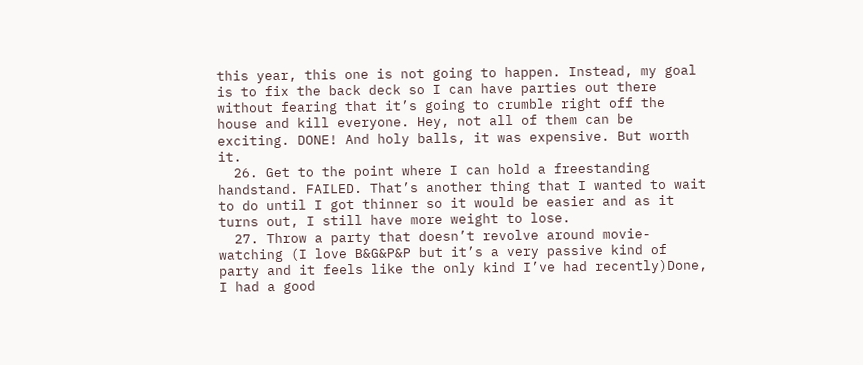this year, this one is not going to happen. Instead, my goal is to fix the back deck so I can have parties out there without fearing that it’s going to crumble right off the house and kill everyone. Hey, not all of them can be exciting. DONE! And holy balls, it was expensive. But worth it.
  26. Get to the point where I can hold a freestanding handstand. FAILED. That’s another thing that I wanted to wait to do until I got thinner so it would be easier and as it turns out, I still have more weight to lose.
  27. Throw a party that doesn’t revolve around movie-watching (I love B&G&P&P but it’s a very passive kind of party and it feels like the only kind I’ve had recently)Done, I had a good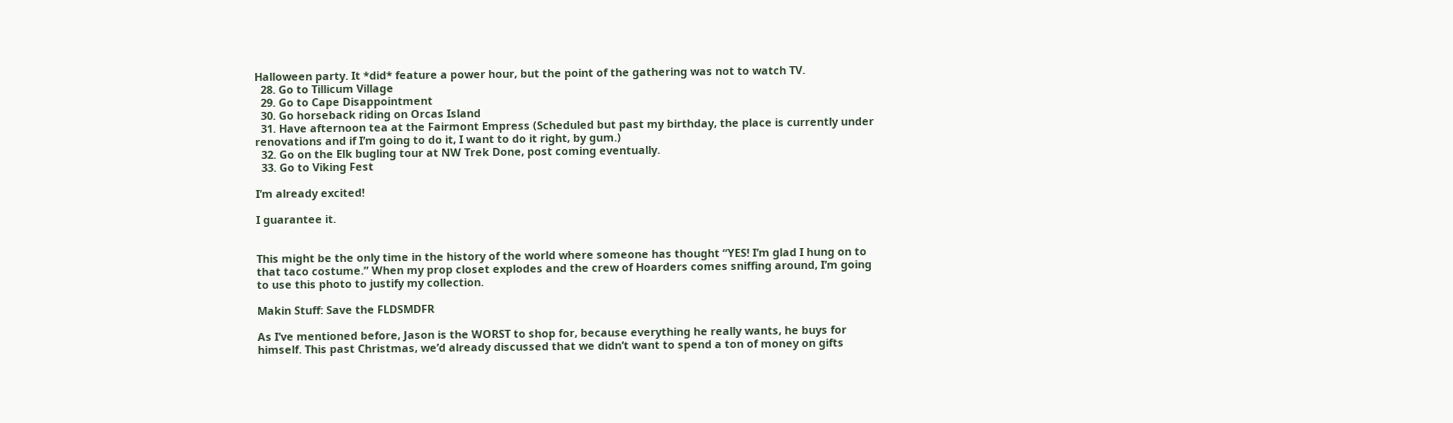Halloween party. It *did* feature a power hour, but the point of the gathering was not to watch TV.
  28. Go to Tillicum Village
  29. Go to Cape Disappointment
  30. Go horseback riding on Orcas Island
  31. Have afternoon tea at the Fairmont Empress (Scheduled but past my birthday, the place is currently under renovations and if I’m going to do it, I want to do it right, by gum.)
  32. Go on the Elk bugling tour at NW Trek Done, post coming eventually.
  33. Go to Viking Fest

I’m already excited!

I guarantee it.


This might be the only time in the history of the world where someone has thought “YES! I’m glad I hung on to that taco costume.” When my prop closet explodes and the crew of Hoarders comes sniffing around, I’m going to use this photo to justify my collection.

Makin Stuff: Save the FLDSMDFR

As I’ve mentioned before, Jason is the WORST to shop for, because everything he really wants, he buys for himself. This past Christmas, we’d already discussed that we didn’t want to spend a ton of money on gifts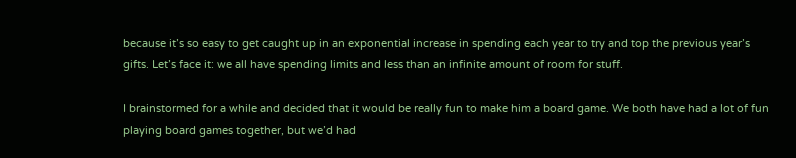because it’s so easy to get caught up in an exponential increase in spending each year to try and top the previous year’s gifts. Let’s face it: we all have spending limits and less than an infinite amount of room for stuff.

I brainstormed for a while and decided that it would be really fun to make him a board game. We both have had a lot of fun playing board games together, but we’d had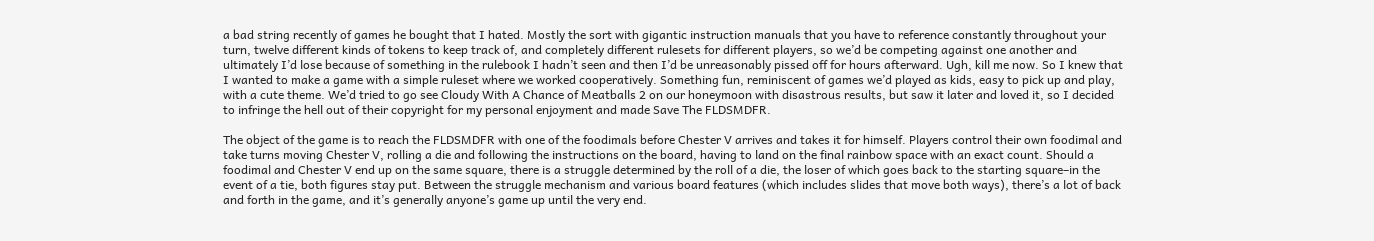a bad string recently of games he bought that I hated. Mostly the sort with gigantic instruction manuals that you have to reference constantly throughout your turn, twelve different kinds of tokens to keep track of, and completely different rulesets for different players, so we’d be competing against one another and ultimately I’d lose because of something in the rulebook I hadn’t seen and then I’d be unreasonably pissed off for hours afterward. Ugh, kill me now. So I knew that I wanted to make a game with a simple ruleset where we worked cooperatively. Something fun, reminiscent of games we’d played as kids, easy to pick up and play, with a cute theme. We’d tried to go see Cloudy With A Chance of Meatballs 2 on our honeymoon with disastrous results, but saw it later and loved it, so I decided to infringe the hell out of their copyright for my personal enjoyment and made Save The FLDSMDFR.

The object of the game is to reach the FLDSMDFR with one of the foodimals before Chester V arrives and takes it for himself. Players control their own foodimal and take turns moving Chester V, rolling a die and following the instructions on the board, having to land on the final rainbow space with an exact count. Should a foodimal and Chester V end up on the same square, there is a struggle determined by the roll of a die, the loser of which goes back to the starting square–in the event of a tie, both figures stay put. Between the struggle mechanism and various board features (which includes slides that move both ways), there’s a lot of back and forth in the game, and it’s generally anyone’s game up until the very end.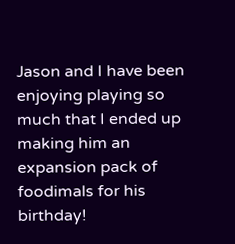Jason and I have been enjoying playing so much that I ended up making him an expansion pack of foodimals for his birthday!